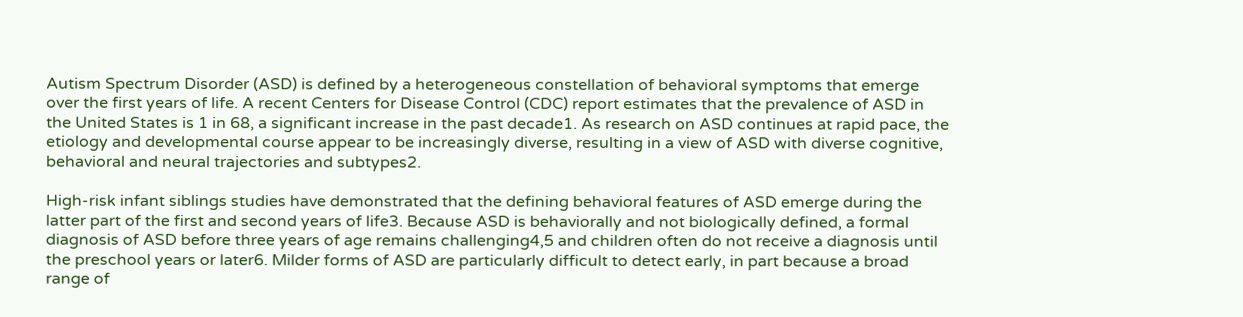Autism Spectrum Disorder (ASD) is defined by a heterogeneous constellation of behavioral symptoms that emerge over the first years of life. A recent Centers for Disease Control (CDC) report estimates that the prevalence of ASD in the United States is 1 in 68, a significant increase in the past decade1. As research on ASD continues at rapid pace, the etiology and developmental course appear to be increasingly diverse, resulting in a view of ASD with diverse cognitive, behavioral and neural trajectories and subtypes2.

High-risk infant siblings studies have demonstrated that the defining behavioral features of ASD emerge during the latter part of the first and second years of life3. Because ASD is behaviorally and not biologically defined, a formal diagnosis of ASD before three years of age remains challenging4,5 and children often do not receive a diagnosis until the preschool years or later6. Milder forms of ASD are particularly difficult to detect early, in part because a broad range of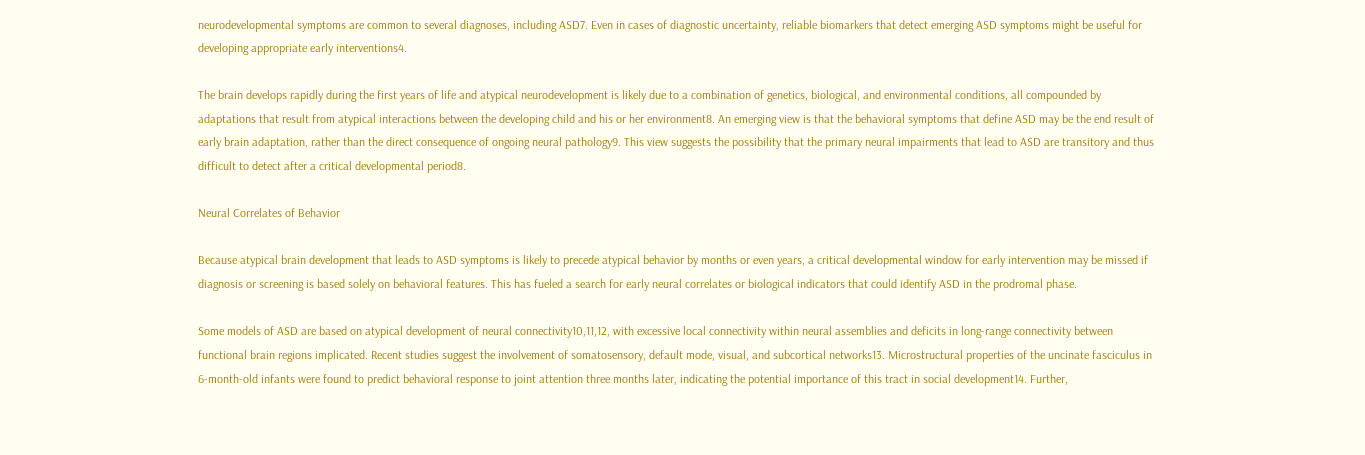neurodevelopmental symptoms are common to several diagnoses, including ASD7. Even in cases of diagnostic uncertainty, reliable biomarkers that detect emerging ASD symptoms might be useful for developing appropriate early interventions4.

The brain develops rapidly during the first years of life and atypical neurodevelopment is likely due to a combination of genetics, biological, and environmental conditions, all compounded by adaptations that result from atypical interactions between the developing child and his or her environment8. An emerging view is that the behavioral symptoms that define ASD may be the end result of early brain adaptation, rather than the direct consequence of ongoing neural pathology9. This view suggests the possibility that the primary neural impairments that lead to ASD are transitory and thus difficult to detect after a critical developmental period8.

Neural Correlates of Behavior

Because atypical brain development that leads to ASD symptoms is likely to precede atypical behavior by months or even years, a critical developmental window for early intervention may be missed if diagnosis or screening is based solely on behavioral features. This has fueled a search for early neural correlates or biological indicators that could identify ASD in the prodromal phase.

Some models of ASD are based on atypical development of neural connectivity10,11,12, with excessive local connectivity within neural assemblies and deficits in long-range connectivity between functional brain regions implicated. Recent studies suggest the involvement of somatosensory, default mode, visual, and subcortical networks13. Microstructural properties of the uncinate fasciculus in 6-month-old infants were found to predict behavioral response to joint attention three months later, indicating the potential importance of this tract in social development14. Further,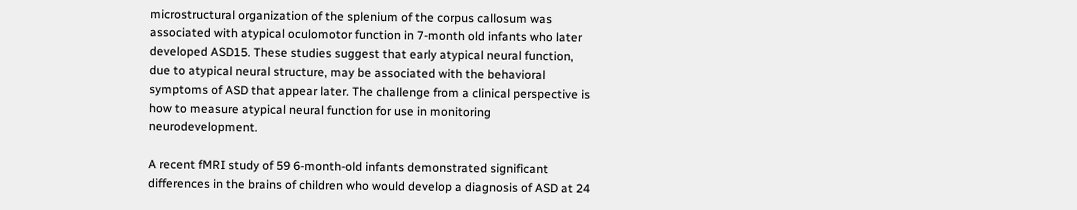microstructural organization of the splenium of the corpus callosum was associated with atypical oculomotor function in 7-month old infants who later developed ASD15. These studies suggest that early atypical neural function, due to atypical neural structure, may be associated with the behavioral symptoms of ASD that appear later. The challenge from a clinical perspective is how to measure atypical neural function for use in monitoring neurodevelopment.

A recent fMRI study of 59 6-month-old infants demonstrated significant differences in the brains of children who would develop a diagnosis of ASD at 24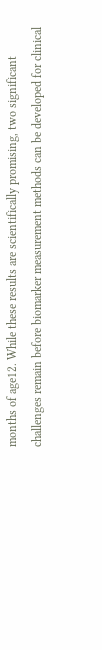months of age12. While these results are scientifically promising, two significant challenges remain before biomarker measurement methods can be developed for clinical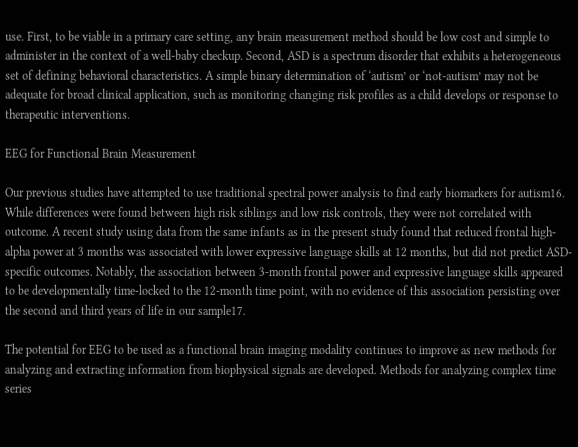use. First, to be viable in a primary care setting, any brain measurement method should be low cost and simple to administer in the context of a well-baby checkup. Second, ASD is a spectrum disorder that exhibits a heterogeneous set of defining behavioral characteristics. A simple binary determination of ‘autism’ or ‘not-autism’ may not be adequate for broad clinical application, such as monitoring changing risk profiles as a child develops or response to therapeutic interventions.

EEG for Functional Brain Measurement

Our previous studies have attempted to use traditional spectral power analysis to find early biomarkers for autism16. While differences were found between high risk siblings and low risk controls, they were not correlated with outcome. A recent study using data from the same infants as in the present study found that reduced frontal high-alpha power at 3 months was associated with lower expressive language skills at 12 months, but did not predict ASD-specific outcomes. Notably, the association between 3-month frontal power and expressive language skills appeared to be developmentally time-locked to the 12-month time point, with no evidence of this association persisting over the second and third years of life in our sample17.

The potential for EEG to be used as a functional brain imaging modality continues to improve as new methods for analyzing and extracting information from biophysical signals are developed. Methods for analyzing complex time series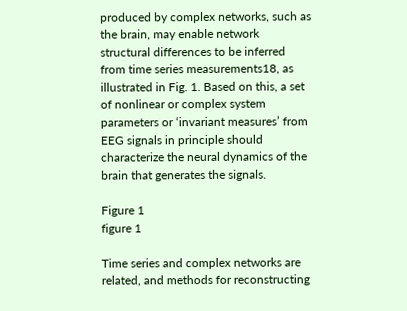produced by complex networks, such as the brain, may enable network structural differences to be inferred from time series measurements18, as illustrated in Fig. 1. Based on this, a set of nonlinear or complex system parameters or ‘invariant measures’ from EEG signals in principle should characterize the neural dynamics of the brain that generates the signals.

Figure 1
figure 1

Time series and complex networks are related, and methods for reconstructing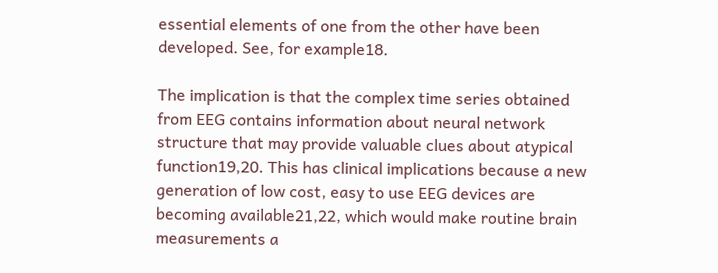essential elements of one from the other have been developed. See, for example18.

The implication is that the complex time series obtained from EEG contains information about neural network structure that may provide valuable clues about atypical function19,20. This has clinical implications because a new generation of low cost, easy to use EEG devices are becoming available21,22, which would make routine brain measurements a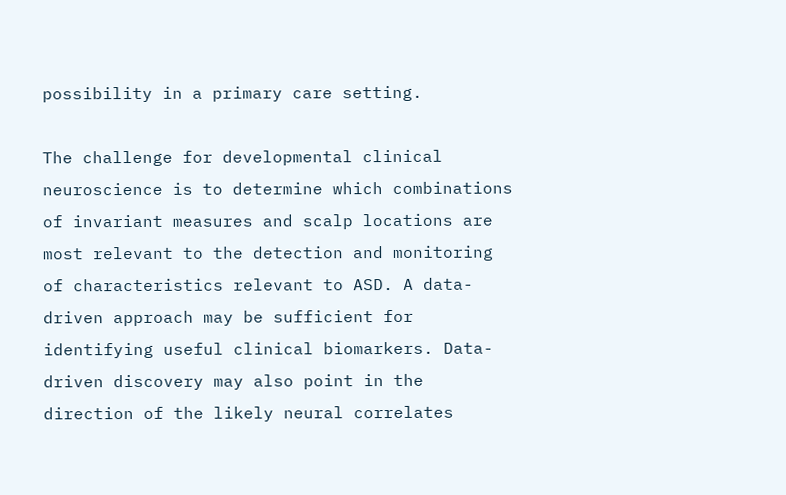possibility in a primary care setting.

The challenge for developmental clinical neuroscience is to determine which combinations of invariant measures and scalp locations are most relevant to the detection and monitoring of characteristics relevant to ASD. A data-driven approach may be sufficient for identifying useful clinical biomarkers. Data-driven discovery may also point in the direction of the likely neural correlates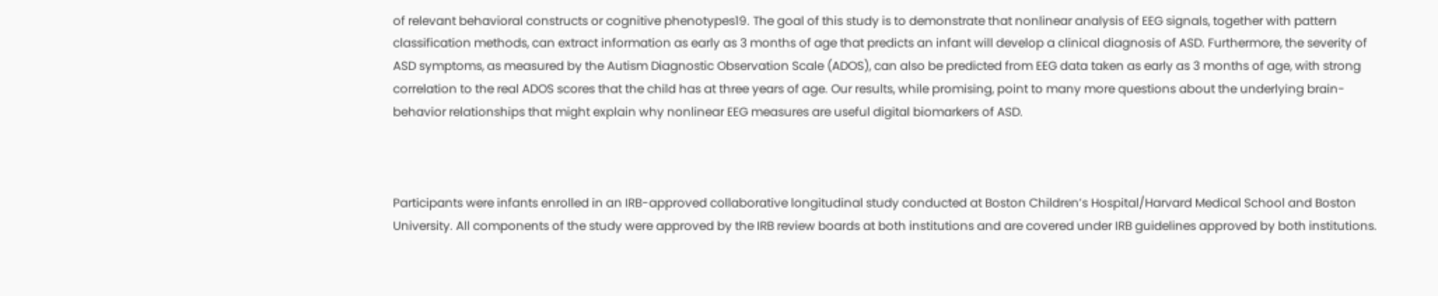of relevant behavioral constructs or cognitive phenotypes19. The goal of this study is to demonstrate that nonlinear analysis of EEG signals, together with pattern classification methods, can extract information as early as 3 months of age that predicts an infant will develop a clinical diagnosis of ASD. Furthermore, the severity of ASD symptoms, as measured by the Autism Diagnostic Observation Scale (ADOS), can also be predicted from EEG data taken as early as 3 months of age, with strong correlation to the real ADOS scores that the child has at three years of age. Our results, while promising, point to many more questions about the underlying brain-behavior relationships that might explain why nonlinear EEG measures are useful digital biomarkers of ASD.



Participants were infants enrolled in an IRB-approved collaborative longitudinal study conducted at Boston Children’s Hospital/Harvard Medical School and Boston University. All components of the study were approved by the IRB review boards at both institutions and are covered under IRB guidelines approved by both institutions.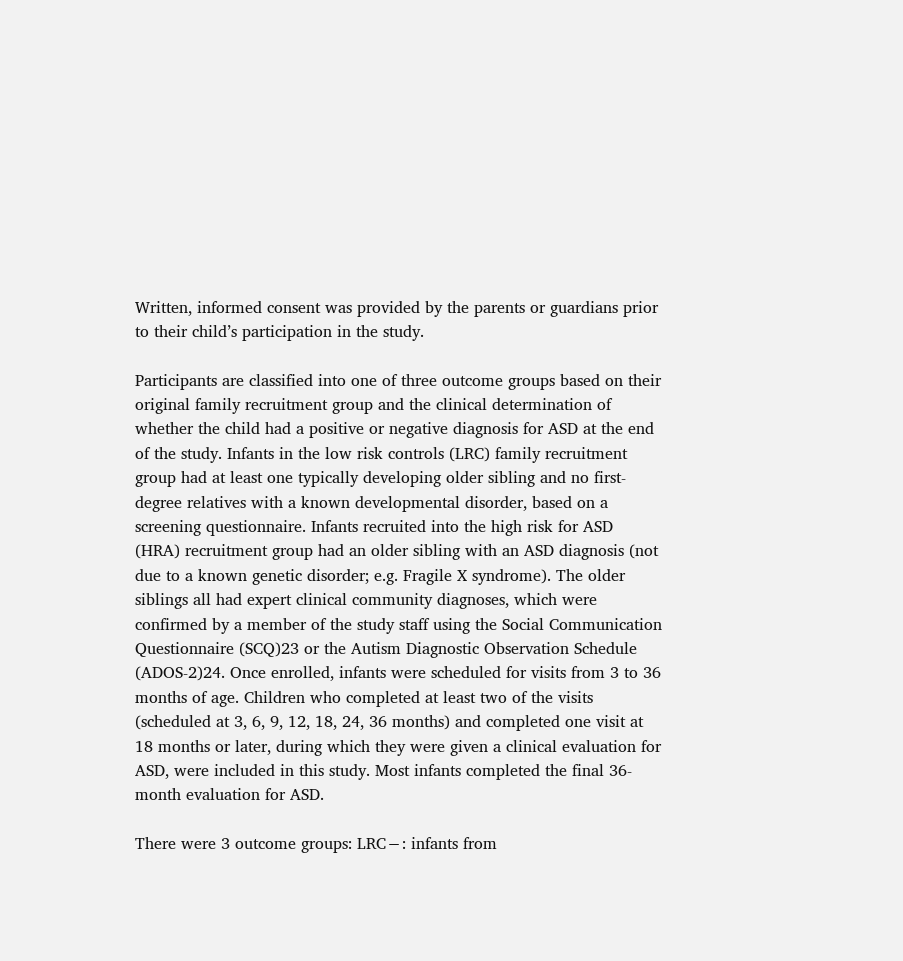Written, informed consent was provided by the parents or guardians prior to their child’s participation in the study.

Participants are classified into one of three outcome groups based on their original family recruitment group and the clinical determination of whether the child had a positive or negative diagnosis for ASD at the end of the study. Infants in the low risk controls (LRC) family recruitment group had at least one typically developing older sibling and no first-degree relatives with a known developmental disorder, based on a screening questionnaire. Infants recruited into the high risk for ASD (HRA) recruitment group had an older sibling with an ASD diagnosis (not due to a known genetic disorder; e.g. Fragile X syndrome). The older siblings all had expert clinical community diagnoses, which were confirmed by a member of the study staff using the Social Communication Questionnaire (SCQ)23 or the Autism Diagnostic Observation Schedule (ADOS-2)24. Once enrolled, infants were scheduled for visits from 3 to 36 months of age. Children who completed at least two of the visits (scheduled at 3, 6, 9, 12, 18, 24, 36 months) and completed one visit at 18 months or later, during which they were given a clinical evaluation for ASD, were included in this study. Most infants completed the final 36-month evaluation for ASD.

There were 3 outcome groups: LRC−: infants from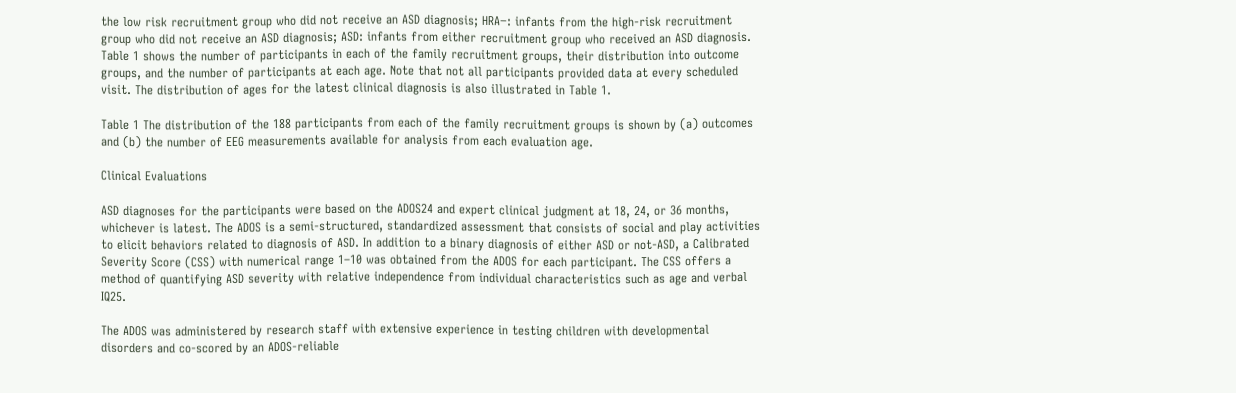the low risk recruitment group who did not receive an ASD diagnosis; HRA−: infants from the high-risk recruitment group who did not receive an ASD diagnosis; ASD: infants from either recruitment group who received an ASD diagnosis. Table 1 shows the number of participants in each of the family recruitment groups, their distribution into outcome groups, and the number of participants at each age. Note that not all participants provided data at every scheduled visit. The distribution of ages for the latest clinical diagnosis is also illustrated in Table 1.

Table 1 The distribution of the 188 participants from each of the family recruitment groups is shown by (a) outcomes and (b) the number of EEG measurements available for analysis from each evaluation age.

Clinical Evaluations

ASD diagnoses for the participants were based on the ADOS24 and expert clinical judgment at 18, 24, or 36 months, whichever is latest. The ADOS is a semi-structured, standardized assessment that consists of social and play activities to elicit behaviors related to diagnosis of ASD. In addition to a binary diagnosis of either ASD or not-ASD, a Calibrated Severity Score (CSS) with numerical range 1–10 was obtained from the ADOS for each participant. The CSS offers a method of quantifying ASD severity with relative independence from individual characteristics such as age and verbal IQ25.

The ADOS was administered by research staff with extensive experience in testing children with developmental disorders and co-scored by an ADOS-reliable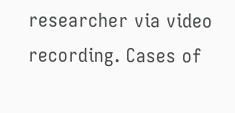researcher via video recording. Cases of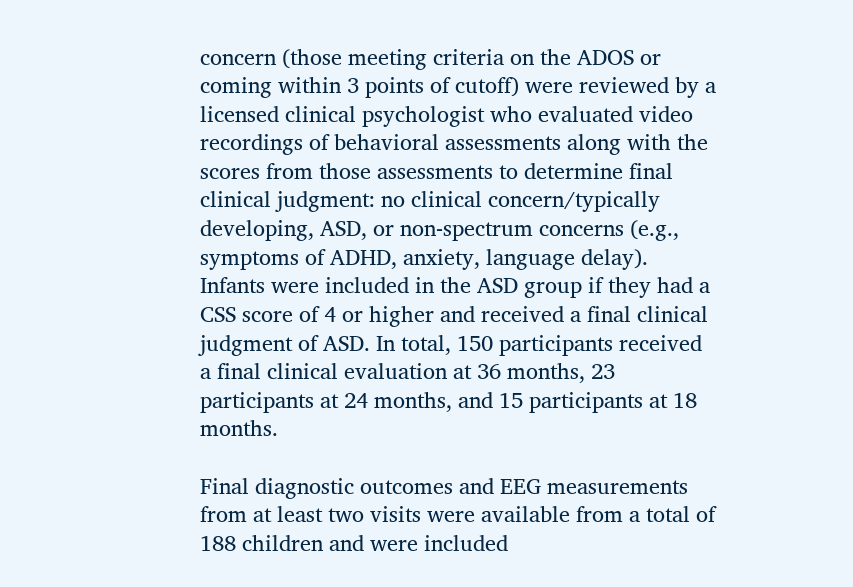concern (those meeting criteria on the ADOS or coming within 3 points of cutoff) were reviewed by a licensed clinical psychologist who evaluated video recordings of behavioral assessments along with the scores from those assessments to determine final clinical judgment: no clinical concern/typically developing, ASD, or non-spectrum concerns (e.g., symptoms of ADHD, anxiety, language delay). Infants were included in the ASD group if they had a CSS score of 4 or higher and received a final clinical judgment of ASD. In total, 150 participants received a final clinical evaluation at 36 months, 23 participants at 24 months, and 15 participants at 18 months.

Final diagnostic outcomes and EEG measurements from at least two visits were available from a total of 188 children and were included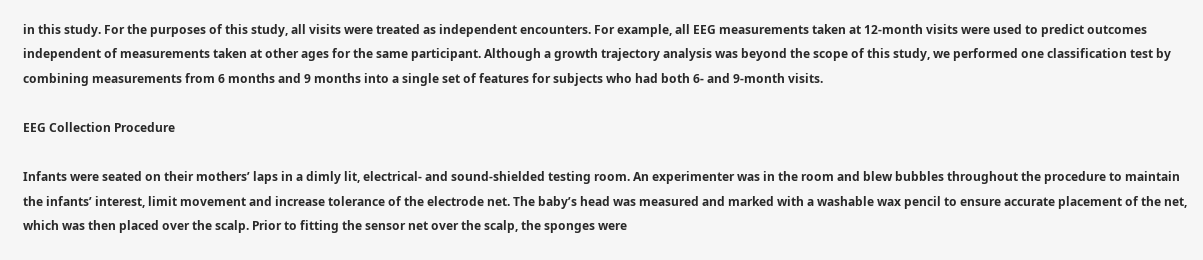in this study. For the purposes of this study, all visits were treated as independent encounters. For example, all EEG measurements taken at 12-month visits were used to predict outcomes independent of measurements taken at other ages for the same participant. Although a growth trajectory analysis was beyond the scope of this study, we performed one classification test by combining measurements from 6 months and 9 months into a single set of features for subjects who had both 6- and 9-month visits.

EEG Collection Procedure

Infants were seated on their mothers’ laps in a dimly lit, electrical- and sound-shielded testing room. An experimenter was in the room and blew bubbles throughout the procedure to maintain the infants’ interest, limit movement and increase tolerance of the electrode net. The baby’s head was measured and marked with a washable wax pencil to ensure accurate placement of the net, which was then placed over the scalp. Prior to fitting the sensor net over the scalp, the sponges were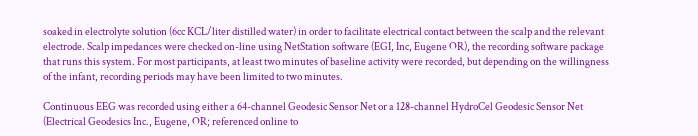soaked in electrolyte solution (6cc KCL/liter distilled water) in order to facilitate electrical contact between the scalp and the relevant electrode. Scalp impedances were checked on-line using NetStation software (EGI, Inc, Eugene OR), the recording software package that runs this system. For most participants, at least two minutes of baseline activity were recorded, but depending on the willingness of the infant, recording periods may have been limited to two minutes.

Continuous EEG was recorded using either a 64-channel Geodesic Sensor Net or a 128-channel HydroCel Geodesic Sensor Net (Electrical Geodesics Inc., Eugene, OR; referenced online to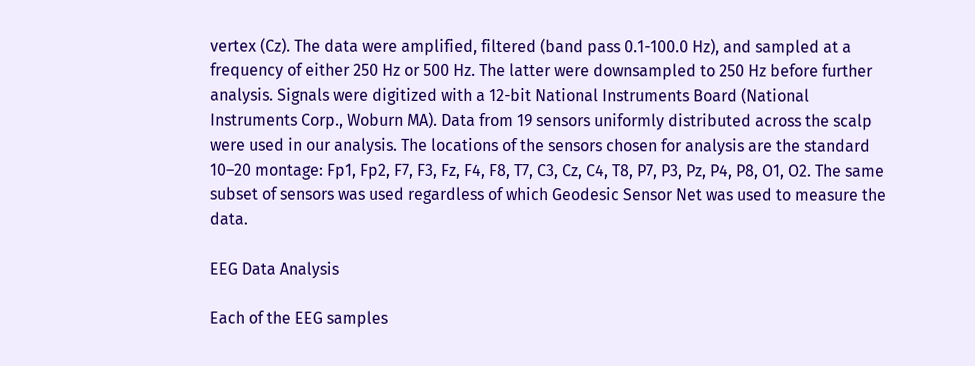vertex (Cz). The data were amplified, filtered (band pass 0.1-100.0 Hz), and sampled at a frequency of either 250 Hz or 500 Hz. The latter were downsampled to 250 Hz before further analysis. Signals were digitized with a 12-bit National Instruments Board (National Instruments Corp., Woburn MA). Data from 19 sensors uniformly distributed across the scalp were used in our analysis. The locations of the sensors chosen for analysis are the standard 10–20 montage: Fp1, Fp2, F7, F3, Fz, F4, F8, T7, C3, Cz, C4, T8, P7, P3, Pz, P4, P8, O1, O2. The same subset of sensors was used regardless of which Geodesic Sensor Net was used to measure the data.

EEG Data Analysis

Each of the EEG samples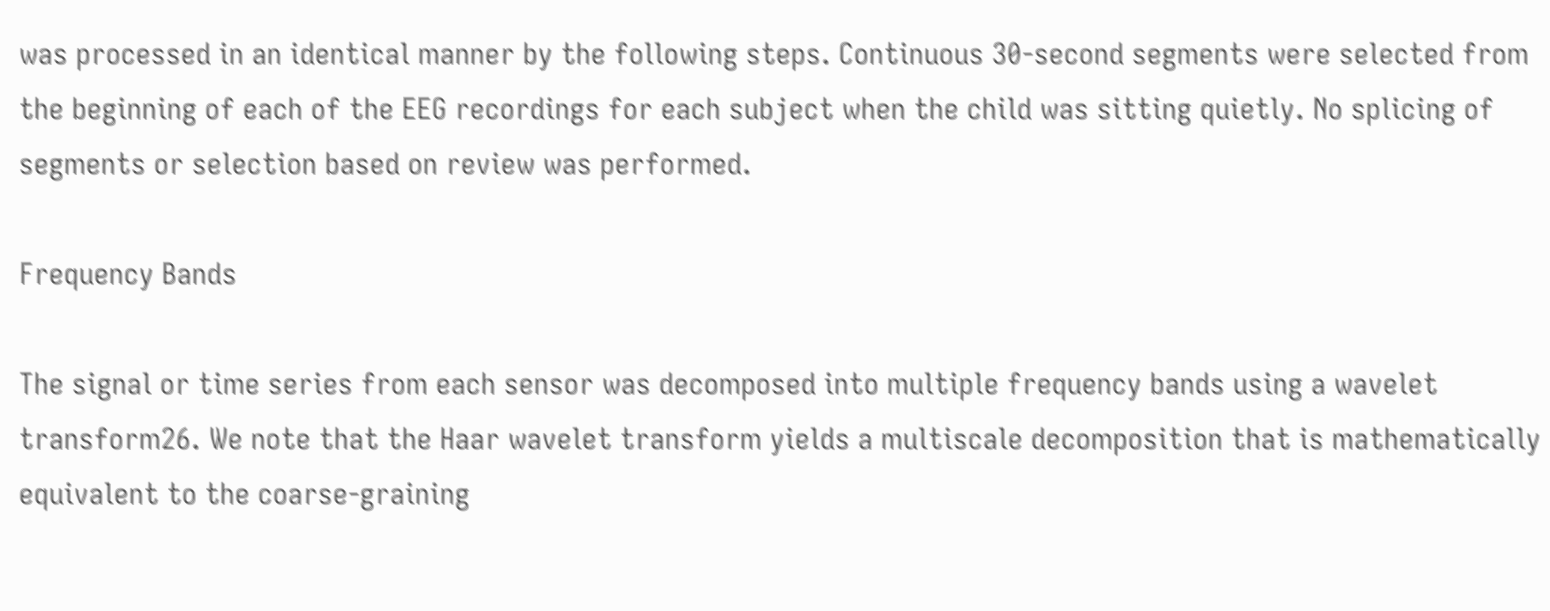was processed in an identical manner by the following steps. Continuous 30-second segments were selected from the beginning of each of the EEG recordings for each subject when the child was sitting quietly. No splicing of segments or selection based on review was performed.

Frequency Bands

The signal or time series from each sensor was decomposed into multiple frequency bands using a wavelet transform26. We note that the Haar wavelet transform yields a multiscale decomposition that is mathematically equivalent to the coarse-graining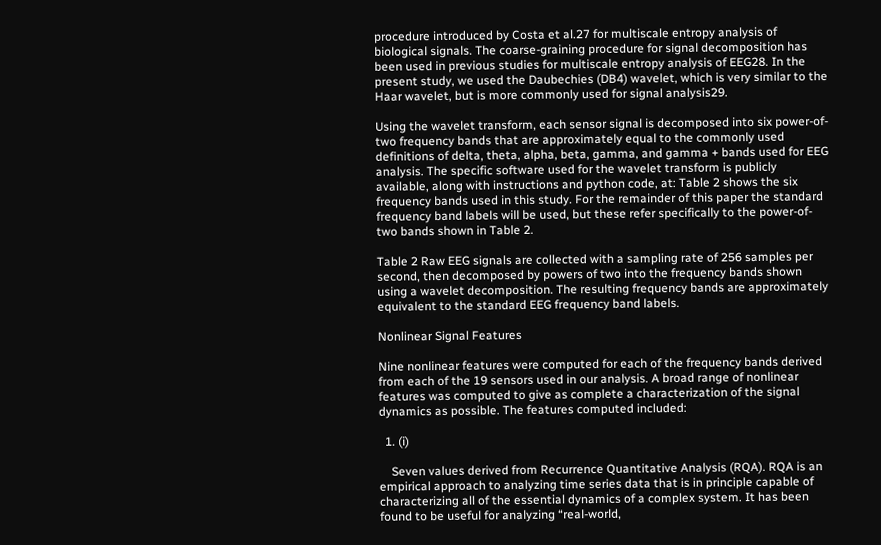procedure introduced by Costa et al.27 for multiscale entropy analysis of biological signals. The coarse-graining procedure for signal decomposition has been used in previous studies for multiscale entropy analysis of EEG28. In the present study, we used the Daubechies (DB4) wavelet, which is very similar to the Haar wavelet, but is more commonly used for signal analysis29.

Using the wavelet transform, each sensor signal is decomposed into six power-of-two frequency bands that are approximately equal to the commonly used definitions of delta, theta, alpha, beta, gamma, and gamma + bands used for EEG analysis. The specific software used for the wavelet transform is publicly available, along with instructions and python code, at: Table 2 shows the six frequency bands used in this study. For the remainder of this paper the standard frequency band labels will be used, but these refer specifically to the power-of-two bands shown in Table 2.

Table 2 Raw EEG signals are collected with a sampling rate of 256 samples per second, then decomposed by powers of two into the frequency bands shown using a wavelet decomposition. The resulting frequency bands are approximately equivalent to the standard EEG frequency band labels.

Nonlinear Signal Features

Nine nonlinear features were computed for each of the frequency bands derived from each of the 19 sensors used in our analysis. A broad range of nonlinear features was computed to give as complete a characterization of the signal dynamics as possible. The features computed included:

  1. (i)

    Seven values derived from Recurrence Quantitative Analysis (RQA). RQA is an empirical approach to analyzing time series data that is in principle capable of characterizing all of the essential dynamics of a complex system. It has been found to be useful for analyzing “real-world,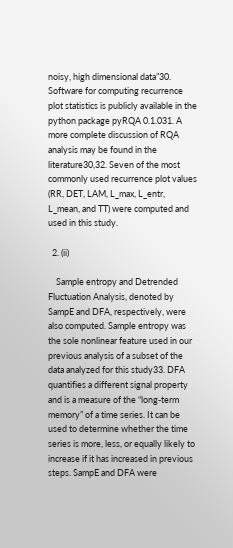noisy, high dimensional data”30. Software for computing recurrence plot statistics is publicly available in the python package pyRQA 0.1.031. A more complete discussion of RQA analysis may be found in the literature30,32. Seven of the most commonly used recurrence plot values (RR, DET, LAM, L_max, L_entr, L_mean, and TT) were computed and used in this study.

  2. (ii)

    Sample entropy and Detrended Fluctuation Analysis, denoted by SampE and DFA, respectively, were also computed. Sample entropy was the sole nonlinear feature used in our previous analysis of a subset of the data analyzed for this study33. DFA quantifies a different signal property and is a measure of the “long-term memory” of a time series. It can be used to determine whether the time series is more, less, or equally likely to increase if it has increased in previous steps. SampE and DFA were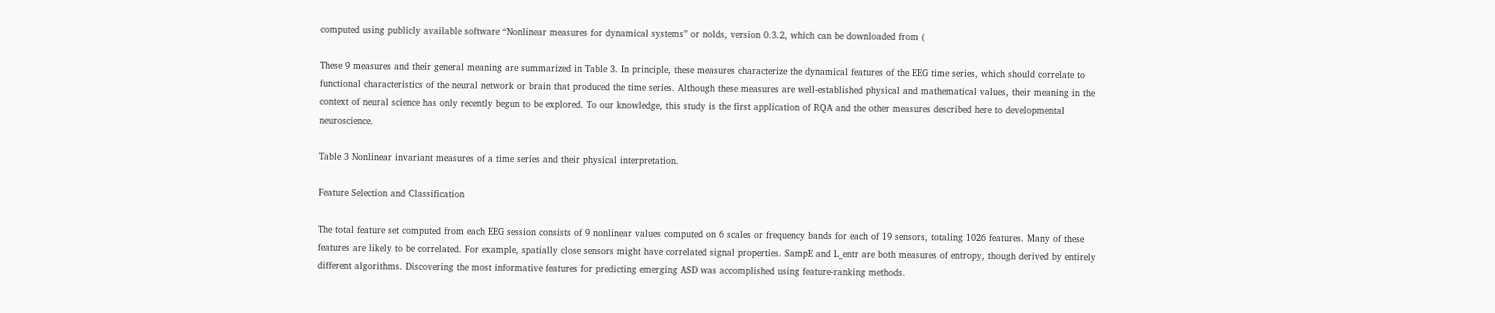computed using publicly available software “Nonlinear measures for dynamical systems” or nolds, version 0.3.2, which can be downloaded from (

These 9 measures and their general meaning are summarized in Table 3. In principle, these measures characterize the dynamical features of the EEG time series, which should correlate to functional characteristics of the neural network or brain that produced the time series. Although these measures are well-established physical and mathematical values, their meaning in the context of neural science has only recently begun to be explored. To our knowledge, this study is the first application of RQA and the other measures described here to developmental neuroscience.

Table 3 Nonlinear invariant measures of a time series and their physical interpretation.

Feature Selection and Classification

The total feature set computed from each EEG session consists of 9 nonlinear values computed on 6 scales or frequency bands for each of 19 sensors, totaling 1026 features. Many of these features are likely to be correlated. For example, spatially close sensors might have correlated signal properties. SampE and L_entr are both measures of entropy, though derived by entirely different algorithms. Discovering the most informative features for predicting emerging ASD was accomplished using feature-ranking methods.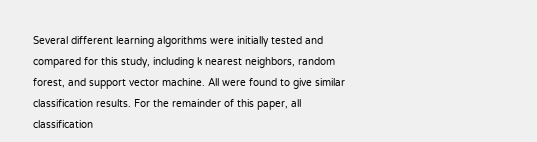Several different learning algorithms were initially tested and compared for this study, including k nearest neighbors, random forest, and support vector machine. All were found to give similar classification results. For the remainder of this paper, all classification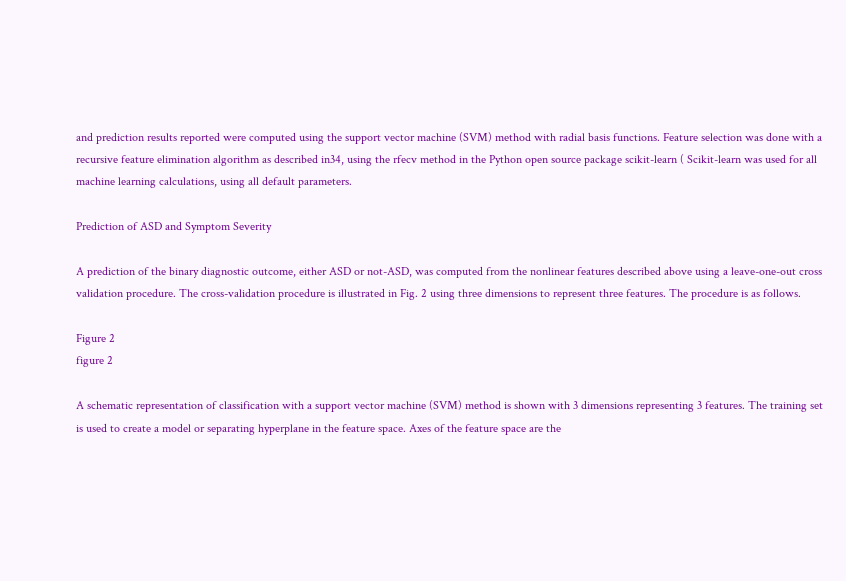and prediction results reported were computed using the support vector machine (SVM) method with radial basis functions. Feature selection was done with a recursive feature elimination algorithm as described in34, using the rfecv method in the Python open source package scikit-learn ( Scikit-learn was used for all machine learning calculations, using all default parameters.

Prediction of ASD and Symptom Severity

A prediction of the binary diagnostic outcome, either ASD or not-ASD, was computed from the nonlinear features described above using a leave-one-out cross validation procedure. The cross-validation procedure is illustrated in Fig. 2 using three dimensions to represent three features. The procedure is as follows.

Figure 2
figure 2

A schematic representation of classification with a support vector machine (SVM) method is shown with 3 dimensions representing 3 features. The training set is used to create a model or separating hyperplane in the feature space. Axes of the feature space are the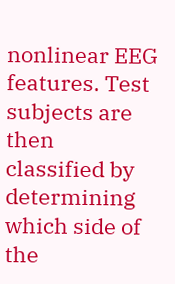nonlinear EEG features. Test subjects are then classified by determining which side of the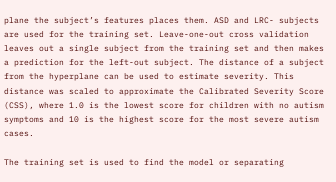plane the subject’s features places them. ASD and LRC- subjects are used for the training set. Leave-one-out cross validation leaves out a single subject from the training set and then makes a prediction for the left-out subject. The distance of a subject from the hyperplane can be used to estimate severity. This distance was scaled to approximate the Calibrated Severity Score (CSS), where 1.0 is the lowest score for children with no autism symptoms and 10 is the highest score for the most severe autism cases.

The training set is used to find the model or separating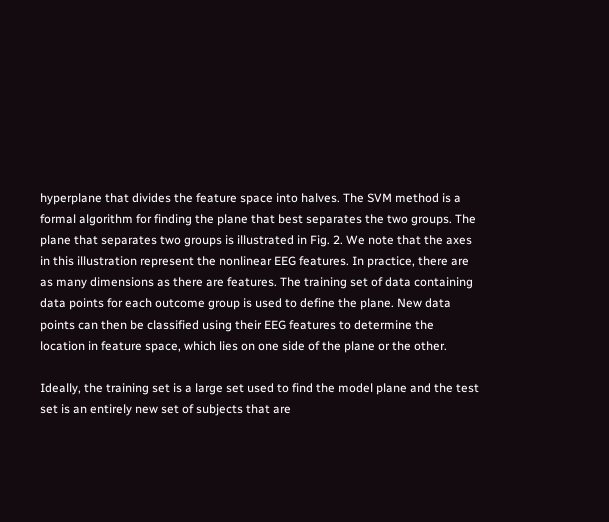hyperplane that divides the feature space into halves. The SVM method is a formal algorithm for finding the plane that best separates the two groups. The plane that separates two groups is illustrated in Fig. 2. We note that the axes in this illustration represent the nonlinear EEG features. In practice, there are as many dimensions as there are features. The training set of data containing data points for each outcome group is used to define the plane. New data points can then be classified using their EEG features to determine the location in feature space, which lies on one side of the plane or the other.

Ideally, the training set is a large set used to find the model plane and the test set is an entirely new set of subjects that are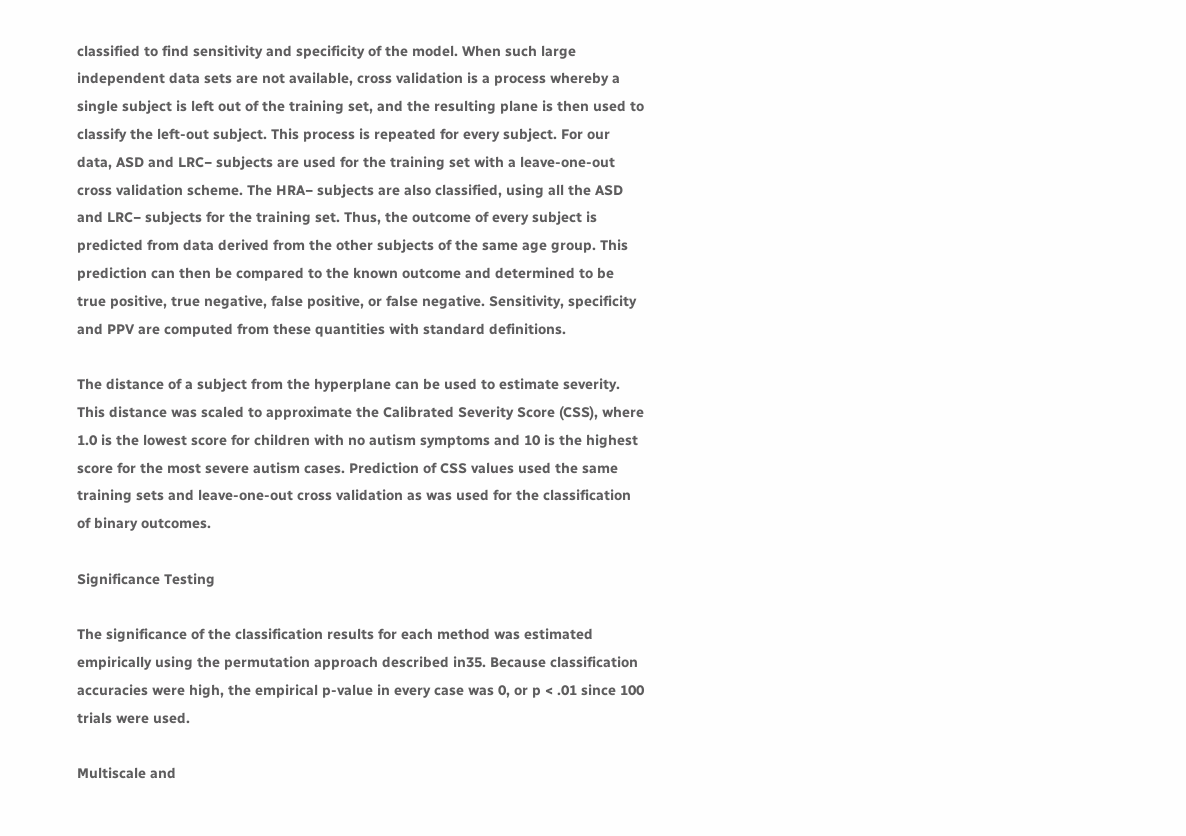classified to find sensitivity and specificity of the model. When such large independent data sets are not available, cross validation is a process whereby a single subject is left out of the training set, and the resulting plane is then used to classify the left-out subject. This process is repeated for every subject. For our data, ASD and LRC− subjects are used for the training set with a leave-one-out cross validation scheme. The HRA− subjects are also classified, using all the ASD and LRC− subjects for the training set. Thus, the outcome of every subject is predicted from data derived from the other subjects of the same age group. This prediction can then be compared to the known outcome and determined to be true positive, true negative, false positive, or false negative. Sensitivity, specificity and PPV are computed from these quantities with standard definitions.

The distance of a subject from the hyperplane can be used to estimate severity. This distance was scaled to approximate the Calibrated Severity Score (CSS), where 1.0 is the lowest score for children with no autism symptoms and 10 is the highest score for the most severe autism cases. Prediction of CSS values used the same training sets and leave-one-out cross validation as was used for the classification of binary outcomes.

Significance Testing

The significance of the classification results for each method was estimated empirically using the permutation approach described in35. Because classification accuracies were high, the empirical p-value in every case was 0, or p < .01 since 100 trials were used.

Multiscale and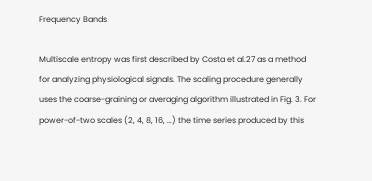Frequency Bands

Multiscale entropy was first described by Costa et al.27 as a method for analyzing physiological signals. The scaling procedure generally uses the coarse-graining or averaging algorithm illustrated in Fig. 3. For power-of-two scales (2, 4, 8, 16, …) the time series produced by this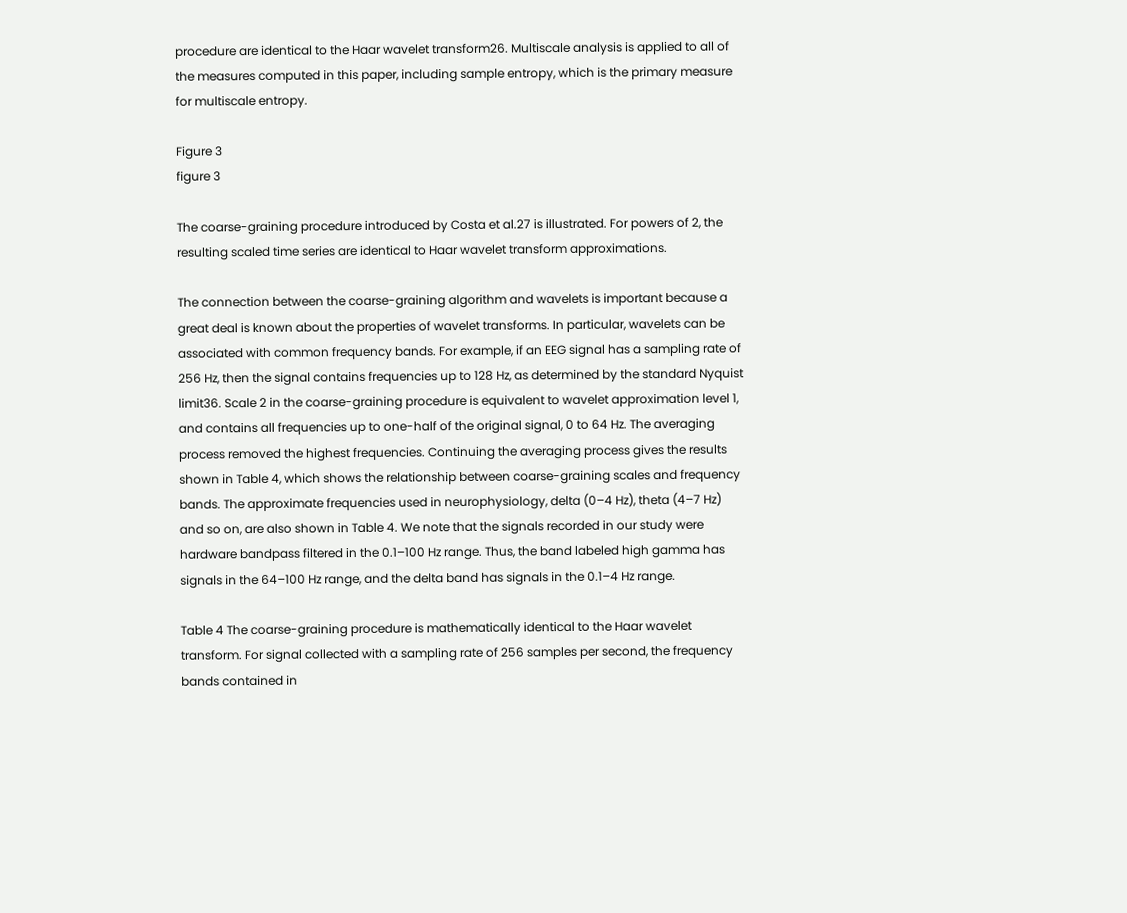procedure are identical to the Haar wavelet transform26. Multiscale analysis is applied to all of the measures computed in this paper, including sample entropy, which is the primary measure for multiscale entropy.

Figure 3
figure 3

The coarse-graining procedure introduced by Costa et al.27 is illustrated. For powers of 2, the resulting scaled time series are identical to Haar wavelet transform approximations.

The connection between the coarse-graining algorithm and wavelets is important because a great deal is known about the properties of wavelet transforms. In particular, wavelets can be associated with common frequency bands. For example, if an EEG signal has a sampling rate of 256 Hz, then the signal contains frequencies up to 128 Hz, as determined by the standard Nyquist limit36. Scale 2 in the coarse-graining procedure is equivalent to wavelet approximation level 1, and contains all frequencies up to one-half of the original signal, 0 to 64 Hz. The averaging process removed the highest frequencies. Continuing the averaging process gives the results shown in Table 4, which shows the relationship between coarse-graining scales and frequency bands. The approximate frequencies used in neurophysiology, delta (0–4 Hz), theta (4–7 Hz) and so on, are also shown in Table 4. We note that the signals recorded in our study were hardware bandpass filtered in the 0.1–100 Hz range. Thus, the band labeled high gamma has signals in the 64–100 Hz range, and the delta band has signals in the 0.1–4 Hz range.

Table 4 The coarse-graining procedure is mathematically identical to the Haar wavelet transform. For signal collected with a sampling rate of 256 samples per second, the frequency bands contained in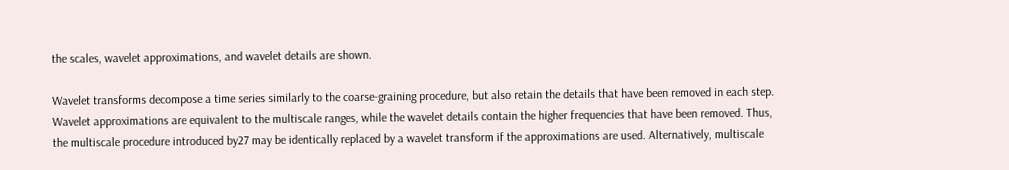the scales, wavelet approximations, and wavelet details are shown.

Wavelet transforms decompose a time series similarly to the coarse-graining procedure, but also retain the details that have been removed in each step. Wavelet approximations are equivalent to the multiscale ranges, while the wavelet details contain the higher frequencies that have been removed. Thus, the multiscale procedure introduced by27 may be identically replaced by a wavelet transform if the approximations are used. Alternatively, multiscale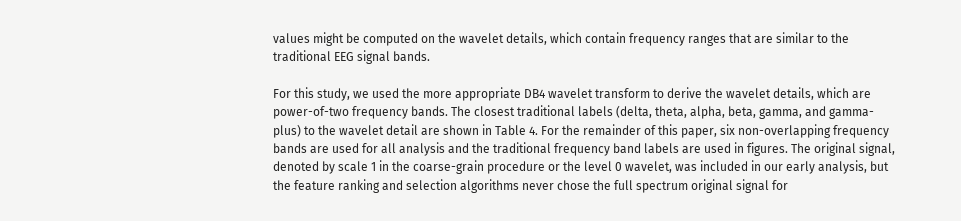values might be computed on the wavelet details, which contain frequency ranges that are similar to the traditional EEG signal bands.

For this study, we used the more appropriate DB4 wavelet transform to derive the wavelet details, which are power-of-two frequency bands. The closest traditional labels (delta, theta, alpha, beta, gamma, and gamma-plus) to the wavelet detail are shown in Table 4. For the remainder of this paper, six non-overlapping frequency bands are used for all analysis and the traditional frequency band labels are used in figures. The original signal, denoted by scale 1 in the coarse-grain procedure or the level 0 wavelet, was included in our early analysis, but the feature ranking and selection algorithms never chose the full spectrum original signal for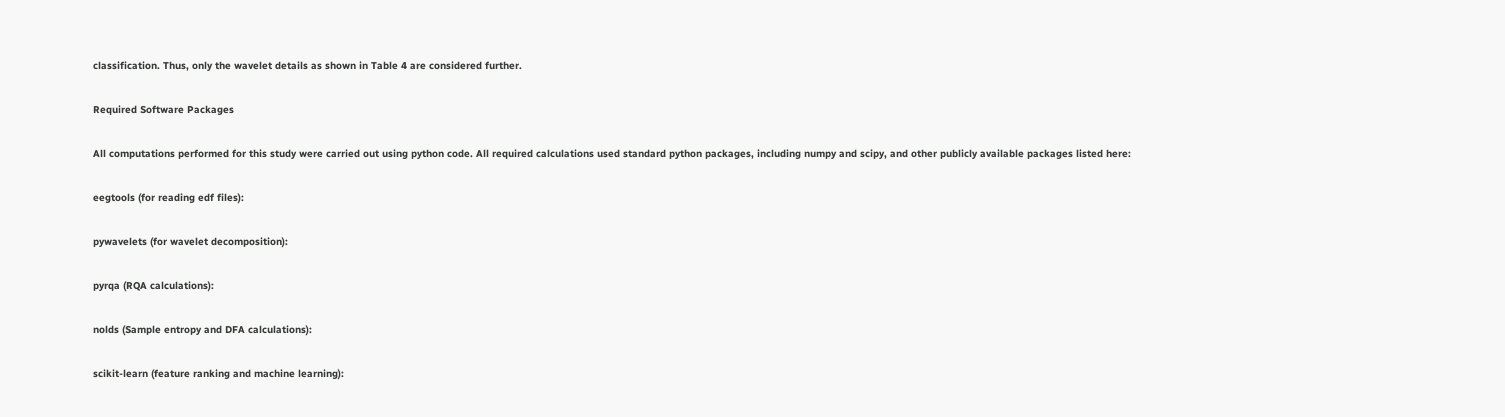classification. Thus, only the wavelet details as shown in Table 4 are considered further.

Required Software Packages

All computations performed for this study were carried out using python code. All required calculations used standard python packages, including numpy and scipy, and other publicly available packages listed here:

eegtools (for reading edf files):

pywavelets (for wavelet decomposition):

pyrqa (RQA calculations):

nolds (Sample entropy and DFA calculations):

scikit-learn (feature ranking and machine learning):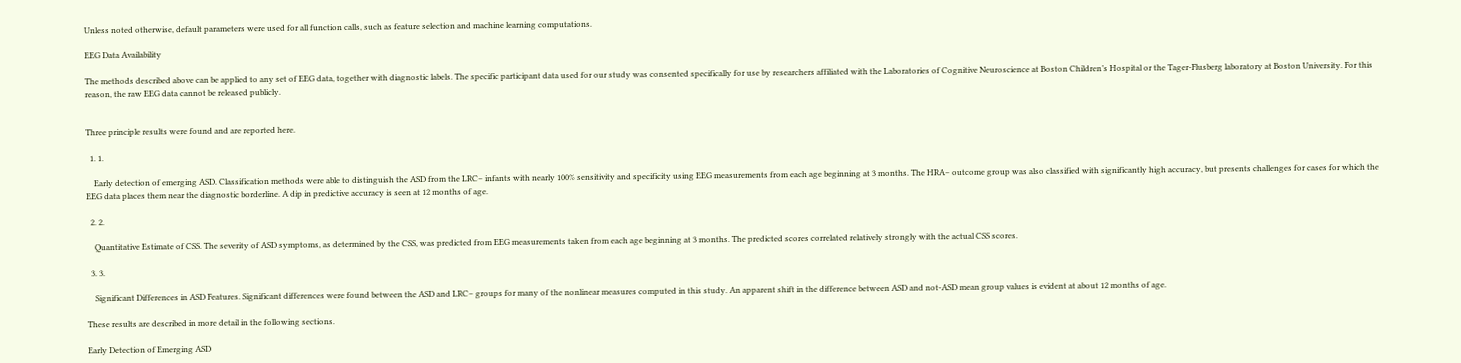Unless noted otherwise, default parameters were used for all function calls, such as feature selection and machine learning computations.

EEG Data Availability

The methods described above can be applied to any set of EEG data, together with diagnostic labels. The specific participant data used for our study was consented specifically for use by researchers affiliated with the Laboratories of Cognitive Neuroscience at Boston Children’s Hospital or the Tager-Flusberg laboratory at Boston University. For this reason, the raw EEG data cannot be released publicly.


Three principle results were found and are reported here.

  1. 1.

    Early detection of emerging ASD. Classification methods were able to distinguish the ASD from the LRC− infants with nearly 100% sensitivity and specificity using EEG measurements from each age beginning at 3 months. The HRA− outcome group was also classified with significantly high accuracy, but presents challenges for cases for which the EEG data places them near the diagnostic borderline. A dip in predictive accuracy is seen at 12 months of age.

  2. 2.

    Quantitative Estimate of CSS. The severity of ASD symptoms, as determined by the CSS, was predicted from EEG measurements taken from each age beginning at 3 months. The predicted scores correlated relatively strongly with the actual CSS scores.

  3. 3.

    Significant Differences in ASD Features. Significant differences were found between the ASD and LRC− groups for many of the nonlinear measures computed in this study. An apparent shift in the difference between ASD and not-ASD mean group values is evident at about 12 months of age.

These results are described in more detail in the following sections.

Early Detection of Emerging ASD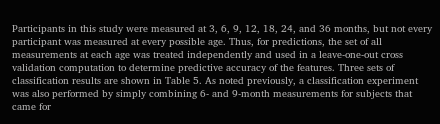Participants in this study were measured at 3, 6, 9, 12, 18, 24, and 36 months, but not every participant was measured at every possible age. Thus, for predictions, the set of all measurements at each age was treated independently and used in a leave-one-out cross validation computation to determine predictive accuracy of the features. Three sets of classification results are shown in Table 5. As noted previously, a classification experiment was also performed by simply combining 6- and 9-month measurements for subjects that came for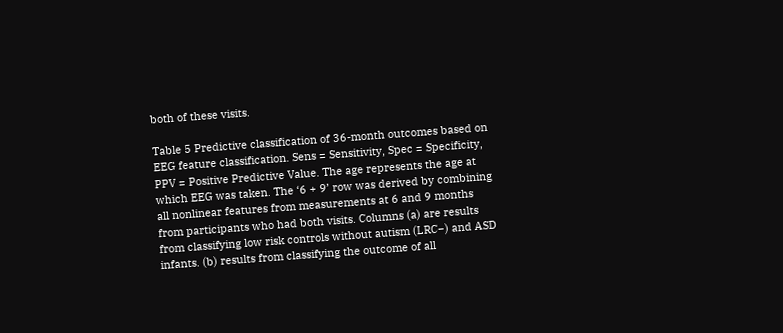both of these visits.

Table 5 Predictive classification of 36-month outcomes based on EEG feature classification. Sens = Sensitivity, Spec = Specificity, PPV = Positive Predictive Value. The age represents the age at which EEG was taken. The ‘6 + 9’ row was derived by combining all nonlinear features from measurements at 6 and 9 months from participants who had both visits. Columns (a) are results from classifying low risk controls without autism (LRC−) and ASD infants. (b) results from classifying the outcome of all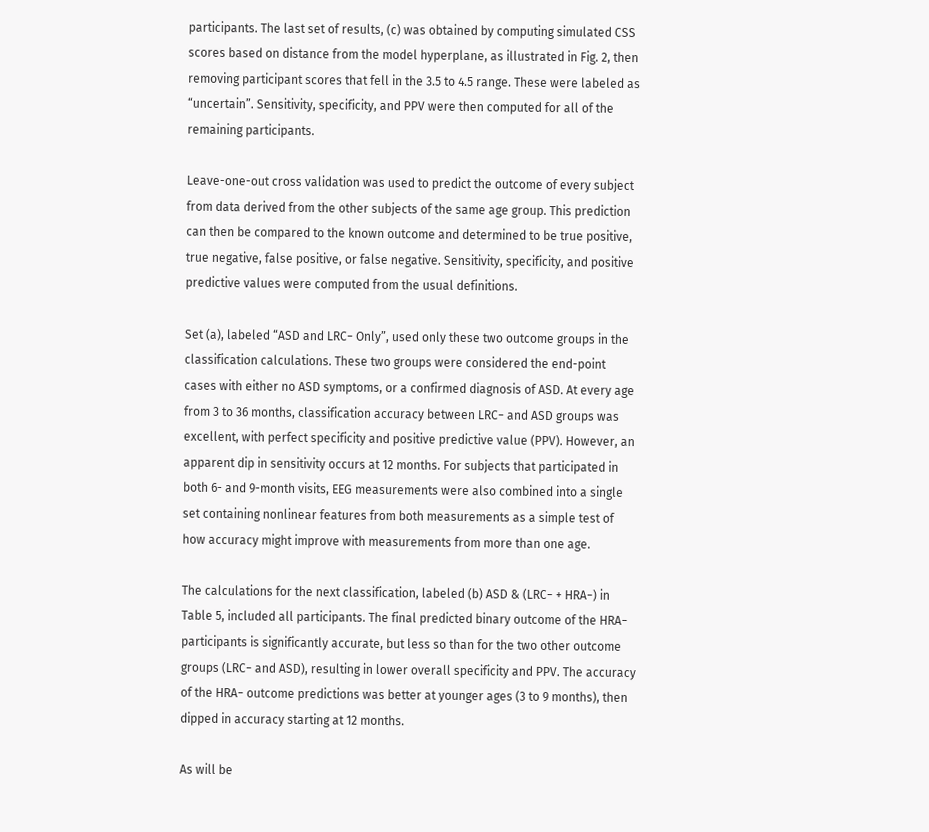participants. The last set of results, (c) was obtained by computing simulated CSS scores based on distance from the model hyperplane, as illustrated in Fig. 2, then removing participant scores that fell in the 3.5 to 4.5 range. These were labeled as “uncertain”. Sensitivity, specificity, and PPV were then computed for all of the remaining participants.

Leave-one-out cross validation was used to predict the outcome of every subject from data derived from the other subjects of the same age group. This prediction can then be compared to the known outcome and determined to be true positive, true negative, false positive, or false negative. Sensitivity, specificity, and positive predictive values were computed from the usual definitions.

Set (a), labeled “ASD and LRC− Only”, used only these two outcome groups in the classification calculations. These two groups were considered the end-point cases with either no ASD symptoms, or a confirmed diagnosis of ASD. At every age from 3 to 36 months, classification accuracy between LRC− and ASD groups was excellent, with perfect specificity and positive predictive value (PPV). However, an apparent dip in sensitivity occurs at 12 months. For subjects that participated in both 6- and 9-month visits, EEG measurements were also combined into a single set containing nonlinear features from both measurements as a simple test of how accuracy might improve with measurements from more than one age.

The calculations for the next classification, labeled (b) ASD & (LRC− + HRA−) in Table 5, included all participants. The final predicted binary outcome of the HRA− participants is significantly accurate, but less so than for the two other outcome groups (LRC− and ASD), resulting in lower overall specificity and PPV. The accuracy of the HRA− outcome predictions was better at younger ages (3 to 9 months), then dipped in accuracy starting at 12 months.

As will be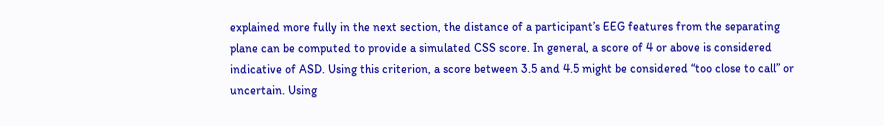explained more fully in the next section, the distance of a participant’s EEG features from the separating plane can be computed to provide a simulated CSS score. In general, a score of 4 or above is considered indicative of ASD. Using this criterion, a score between 3.5 and 4.5 might be considered “too close to call” or uncertain. Using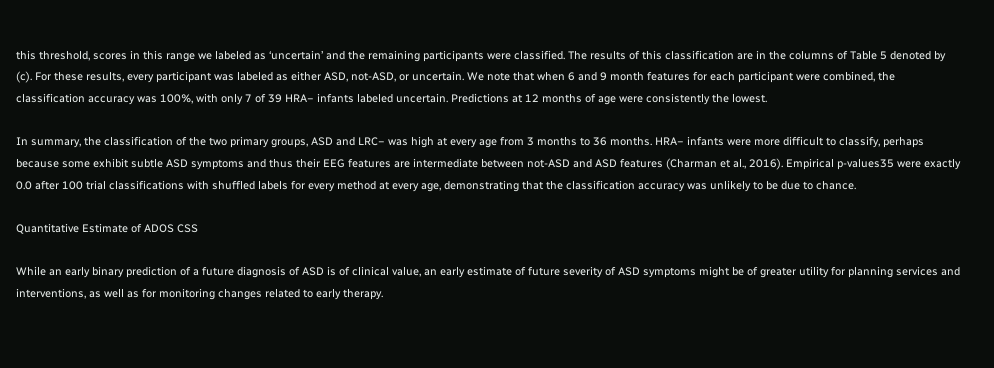this threshold, scores in this range we labeled as ‘uncertain’ and the remaining participants were classified. The results of this classification are in the columns of Table 5 denoted by (c). For these results, every participant was labeled as either ASD, not-ASD, or uncertain. We note that when 6 and 9 month features for each participant were combined, the classification accuracy was 100%, with only 7 of 39 HRA− infants labeled uncertain. Predictions at 12 months of age were consistently the lowest.

In summary, the classification of the two primary groups, ASD and LRC− was high at every age from 3 months to 36 months. HRA− infants were more difficult to classify, perhaps because some exhibit subtle ASD symptoms and thus their EEG features are intermediate between not-ASD and ASD features (Charman et al., 2016). Empirical p-values35 were exactly 0.0 after 100 trial classifications with shuffled labels for every method at every age, demonstrating that the classification accuracy was unlikely to be due to chance.

Quantitative Estimate of ADOS CSS

While an early binary prediction of a future diagnosis of ASD is of clinical value, an early estimate of future severity of ASD symptoms might be of greater utility for planning services and interventions, as well as for monitoring changes related to early therapy.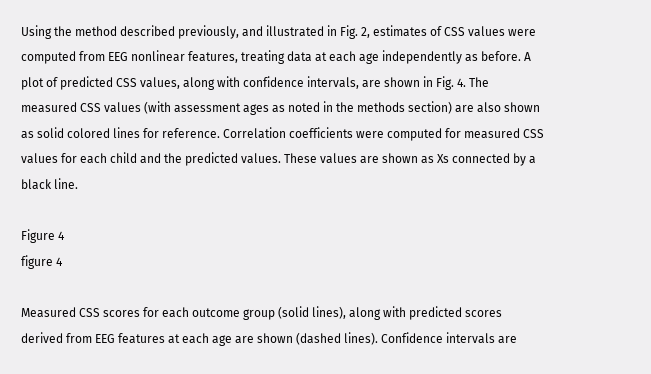Using the method described previously, and illustrated in Fig. 2, estimates of CSS values were computed from EEG nonlinear features, treating data at each age independently as before. A plot of predicted CSS values, along with confidence intervals, are shown in Fig. 4. The measured CSS values (with assessment ages as noted in the methods section) are also shown as solid colored lines for reference. Correlation coefficients were computed for measured CSS values for each child and the predicted values. These values are shown as Xs connected by a black line.

Figure 4
figure 4

Measured CSS scores for each outcome group (solid lines), along with predicted scores derived from EEG features at each age are shown (dashed lines). Confidence intervals are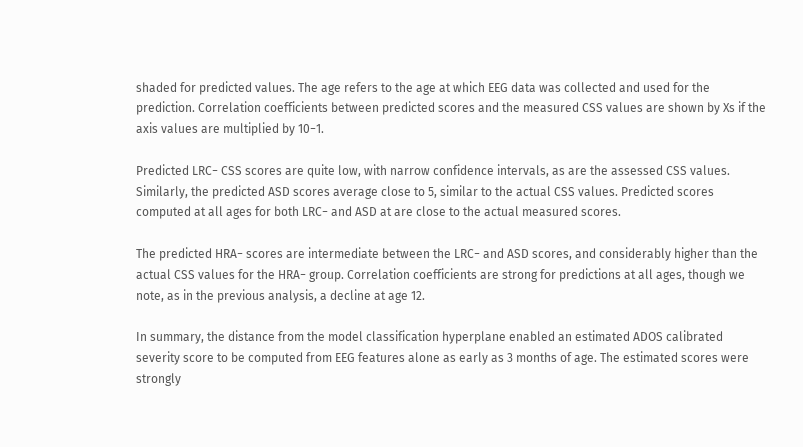shaded for predicted values. The age refers to the age at which EEG data was collected and used for the prediction. Correlation coefficients between predicted scores and the measured CSS values are shown by Xs if the axis values are multiplied by 10−1.

Predicted LRC− CSS scores are quite low, with narrow confidence intervals, as are the assessed CSS values. Similarly, the predicted ASD scores average close to 5, similar to the actual CSS values. Predicted scores computed at all ages for both LRC− and ASD at are close to the actual measured scores.

The predicted HRA− scores are intermediate between the LRC− and ASD scores, and considerably higher than the actual CSS values for the HRA− group. Correlation coefficients are strong for predictions at all ages, though we note, as in the previous analysis, a decline at age 12.

In summary, the distance from the model classification hyperplane enabled an estimated ADOS calibrated severity score to be computed from EEG features alone as early as 3 months of age. The estimated scores were strongly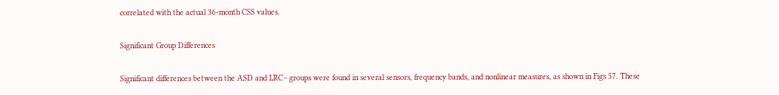correlated with the actual 36-month CSS values.

Significant Group Differences

Significant differences between the ASD and LRC− groups were found in several sensors, frequency bands, and nonlinear measures, as shown in Figs 57. These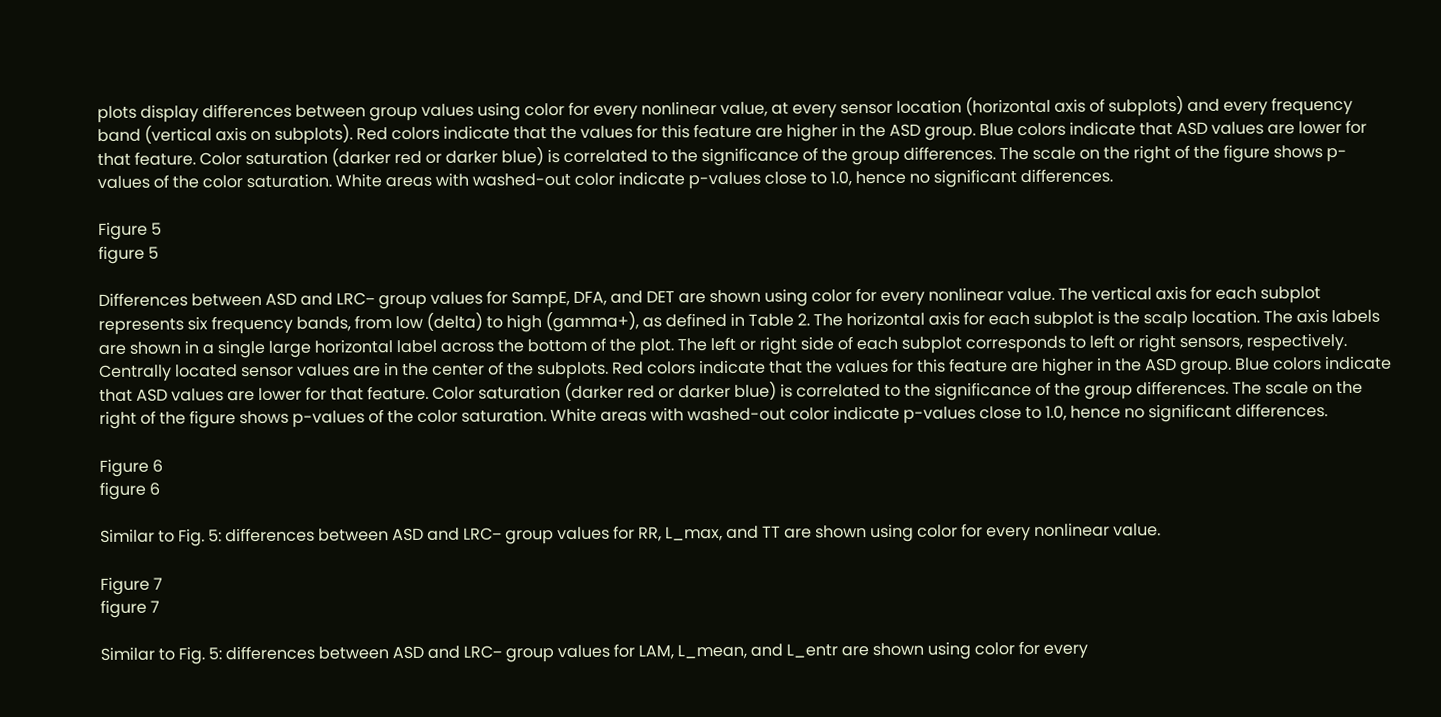plots display differences between group values using color for every nonlinear value, at every sensor location (horizontal axis of subplots) and every frequency band (vertical axis on subplots). Red colors indicate that the values for this feature are higher in the ASD group. Blue colors indicate that ASD values are lower for that feature. Color saturation (darker red or darker blue) is correlated to the significance of the group differences. The scale on the right of the figure shows p-values of the color saturation. White areas with washed-out color indicate p-values close to 1.0, hence no significant differences.

Figure 5
figure 5

Differences between ASD and LRC− group values for SampE, DFA, and DET are shown using color for every nonlinear value. The vertical axis for each subplot represents six frequency bands, from low (delta) to high (gamma+), as defined in Table 2. The horizontal axis for each subplot is the scalp location. The axis labels are shown in a single large horizontal label across the bottom of the plot. The left or right side of each subplot corresponds to left or right sensors, respectively. Centrally located sensor values are in the center of the subplots. Red colors indicate that the values for this feature are higher in the ASD group. Blue colors indicate that ASD values are lower for that feature. Color saturation (darker red or darker blue) is correlated to the significance of the group differences. The scale on the right of the figure shows p-values of the color saturation. White areas with washed-out color indicate p-values close to 1.0, hence no significant differences.

Figure 6
figure 6

Similar to Fig. 5: differences between ASD and LRC− group values for RR, L_max, and TT are shown using color for every nonlinear value.

Figure 7
figure 7

Similar to Fig. 5: differences between ASD and LRC− group values for LAM, L_mean, and L_entr are shown using color for every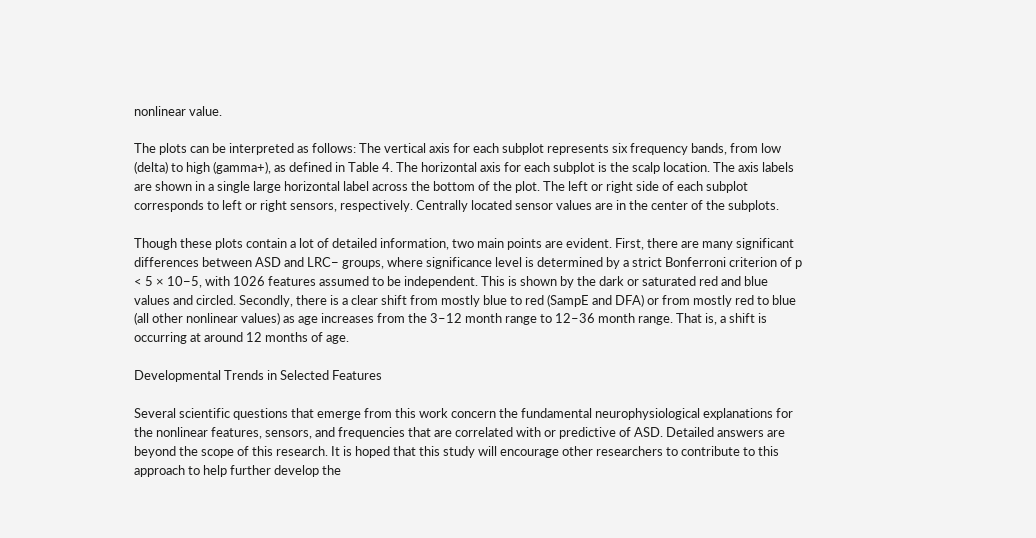nonlinear value.

The plots can be interpreted as follows: The vertical axis for each subplot represents six frequency bands, from low (delta) to high (gamma+), as defined in Table 4. The horizontal axis for each subplot is the scalp location. The axis labels are shown in a single large horizontal label across the bottom of the plot. The left or right side of each subplot corresponds to left or right sensors, respectively. Centrally located sensor values are in the center of the subplots.

Though these plots contain a lot of detailed information, two main points are evident. First, there are many significant differences between ASD and LRC− groups, where significance level is determined by a strict Bonferroni criterion of p < 5 × 10−5, with 1026 features assumed to be independent. This is shown by the dark or saturated red and blue values and circled. Secondly, there is a clear shift from mostly blue to red (SampE and DFA) or from mostly red to blue (all other nonlinear values) as age increases from the 3–12 month range to 12–36 month range. That is, a shift is occurring at around 12 months of age.

Developmental Trends in Selected Features

Several scientific questions that emerge from this work concern the fundamental neurophysiological explanations for the nonlinear features, sensors, and frequencies that are correlated with or predictive of ASD. Detailed answers are beyond the scope of this research. It is hoped that this study will encourage other researchers to contribute to this approach to help further develop the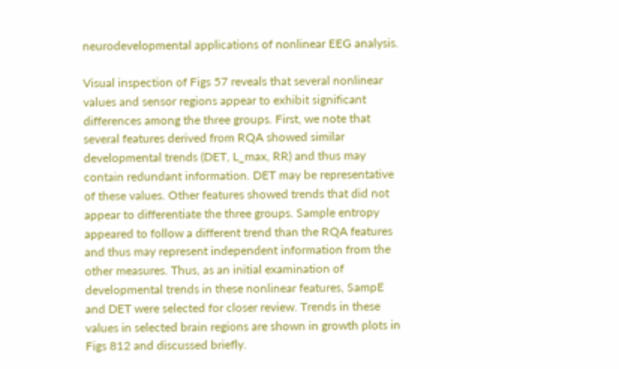neurodevelopmental applications of nonlinear EEG analysis.

Visual inspection of Figs 57 reveals that several nonlinear values and sensor regions appear to exhibit significant differences among the three groups. First, we note that several features derived from RQA showed similar developmental trends (DET, L_max, RR) and thus may contain redundant information. DET may be representative of these values. Other features showed trends that did not appear to differentiate the three groups. Sample entropy appeared to follow a different trend than the RQA features and thus may represent independent information from the other measures. Thus, as an initial examination of developmental trends in these nonlinear features, SampE and DET were selected for closer review. Trends in these values in selected brain regions are shown in growth plots in Figs 812 and discussed briefly.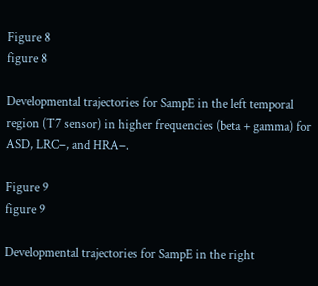Figure 8
figure 8

Developmental trajectories for SampE in the left temporal region (T7 sensor) in higher frequencies (beta + gamma) for ASD, LRC−, and HRA−.

Figure 9
figure 9

Developmental trajectories for SampE in the right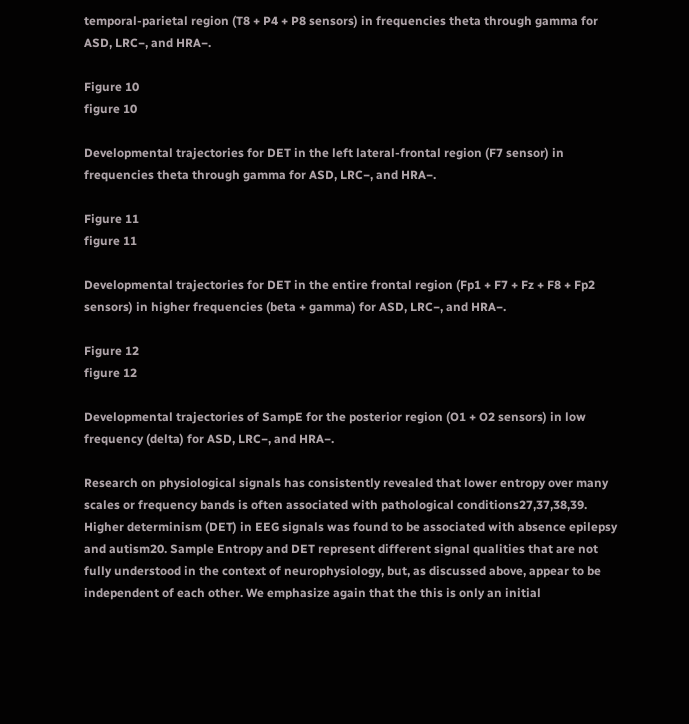temporal-parietal region (T8 + P4 + P8 sensors) in frequencies theta through gamma for ASD, LRC−, and HRA−.

Figure 10
figure 10

Developmental trajectories for DET in the left lateral-frontal region (F7 sensor) in frequencies theta through gamma for ASD, LRC−, and HRA−.

Figure 11
figure 11

Developmental trajectories for DET in the entire frontal region (Fp1 + F7 + Fz + F8 + Fp2 sensors) in higher frequencies (beta + gamma) for ASD, LRC−, and HRA−.

Figure 12
figure 12

Developmental trajectories of SampE for the posterior region (O1 + O2 sensors) in low frequency (delta) for ASD, LRC−, and HRA−.

Research on physiological signals has consistently revealed that lower entropy over many scales or frequency bands is often associated with pathological conditions27,37,38,39. Higher determinism (DET) in EEG signals was found to be associated with absence epilepsy and autism20. Sample Entropy and DET represent different signal qualities that are not fully understood in the context of neurophysiology, but, as discussed above, appear to be independent of each other. We emphasize again that the this is only an initial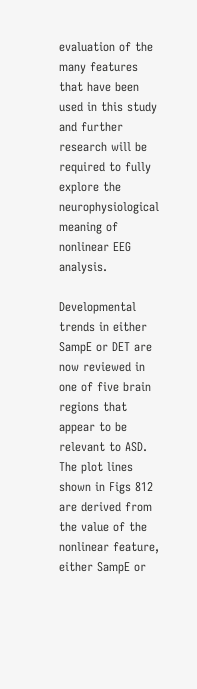evaluation of the many features that have been used in this study and further research will be required to fully explore the neurophysiological meaning of nonlinear EEG analysis.

Developmental trends in either SampE or DET are now reviewed in one of five brain regions that appear to be relevant to ASD. The plot lines shown in Figs 812 are derived from the value of the nonlinear feature, either SampE or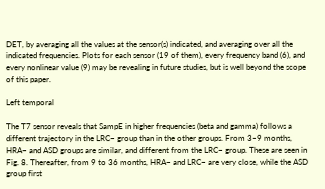DET, by averaging all the values at the sensor(s) indicated, and averaging over all the indicated frequencies. Plots for each sensor (19 of them), every frequency band (6), and every nonlinear value (9) may be revealing in future studies, but is well beyond the scope of this paper.

Left temporal

The T7 sensor reveals that SampE in higher frequencies (beta and gamma) follows a different trajectory in the LRC− group than in the other groups. From 3–9 months, HRA− and ASD groups are similar, and different from the LRC− group. These are seen in Fig. 8. Thereafter, from 9 to 36 months, HRA− and LRC− are very close, while the ASD group first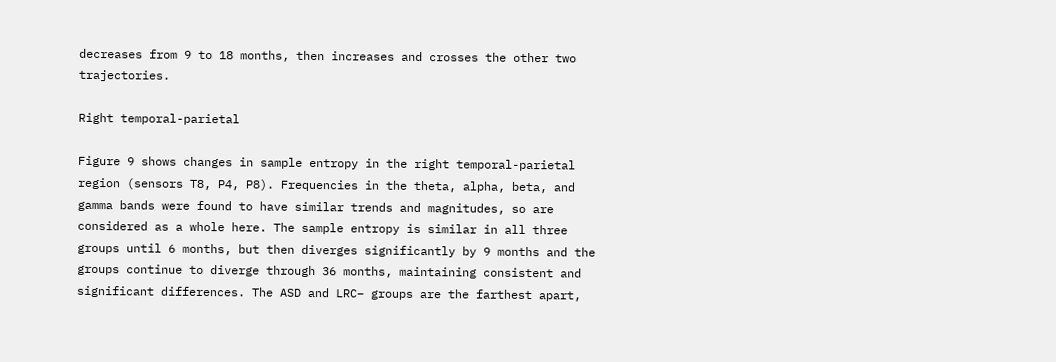decreases from 9 to 18 months, then increases and crosses the other two trajectories.

Right temporal-parietal

Figure 9 shows changes in sample entropy in the right temporal-parietal region (sensors T8, P4, P8). Frequencies in the theta, alpha, beta, and gamma bands were found to have similar trends and magnitudes, so are considered as a whole here. The sample entropy is similar in all three groups until 6 months, but then diverges significantly by 9 months and the groups continue to diverge through 36 months, maintaining consistent and significant differences. The ASD and LRC− groups are the farthest apart,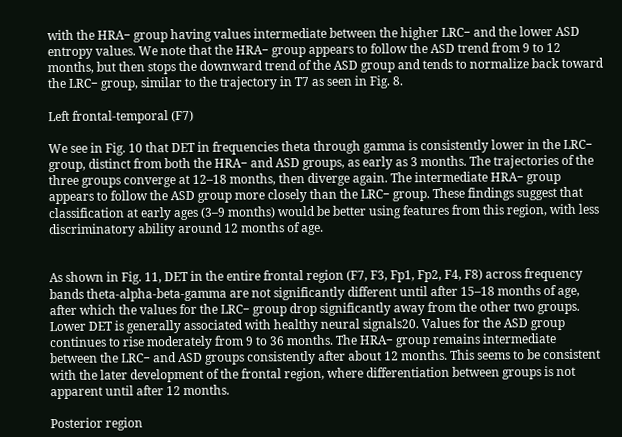with the HRA− group having values intermediate between the higher LRC− and the lower ASD entropy values. We note that the HRA− group appears to follow the ASD trend from 9 to 12 months, but then stops the downward trend of the ASD group and tends to normalize back toward the LRC− group, similar to the trajectory in T7 as seen in Fig. 8.

Left frontal-temporal (F7)

We see in Fig. 10 that DET in frequencies theta through gamma is consistently lower in the LRC− group, distinct from both the HRA− and ASD groups, as early as 3 months. The trajectories of the three groups converge at 12–18 months, then diverge again. The intermediate HRA− group appears to follow the ASD group more closely than the LRC− group. These findings suggest that classification at early ages (3–9 months) would be better using features from this region, with less discriminatory ability around 12 months of age.


As shown in Fig. 11, DET in the entire frontal region (F7, F3, Fp1, Fp2, F4, F8) across frequency bands theta-alpha-beta-gamma are not significantly different until after 15–18 months of age, after which the values for the LRC− group drop significantly away from the other two groups. Lower DET is generally associated with healthy neural signals20. Values for the ASD group continues to rise moderately from 9 to 36 months. The HRA− group remains intermediate between the LRC− and ASD groups consistently after about 12 months. This seems to be consistent with the later development of the frontal region, where differentiation between groups is not apparent until after 12 months.

Posterior region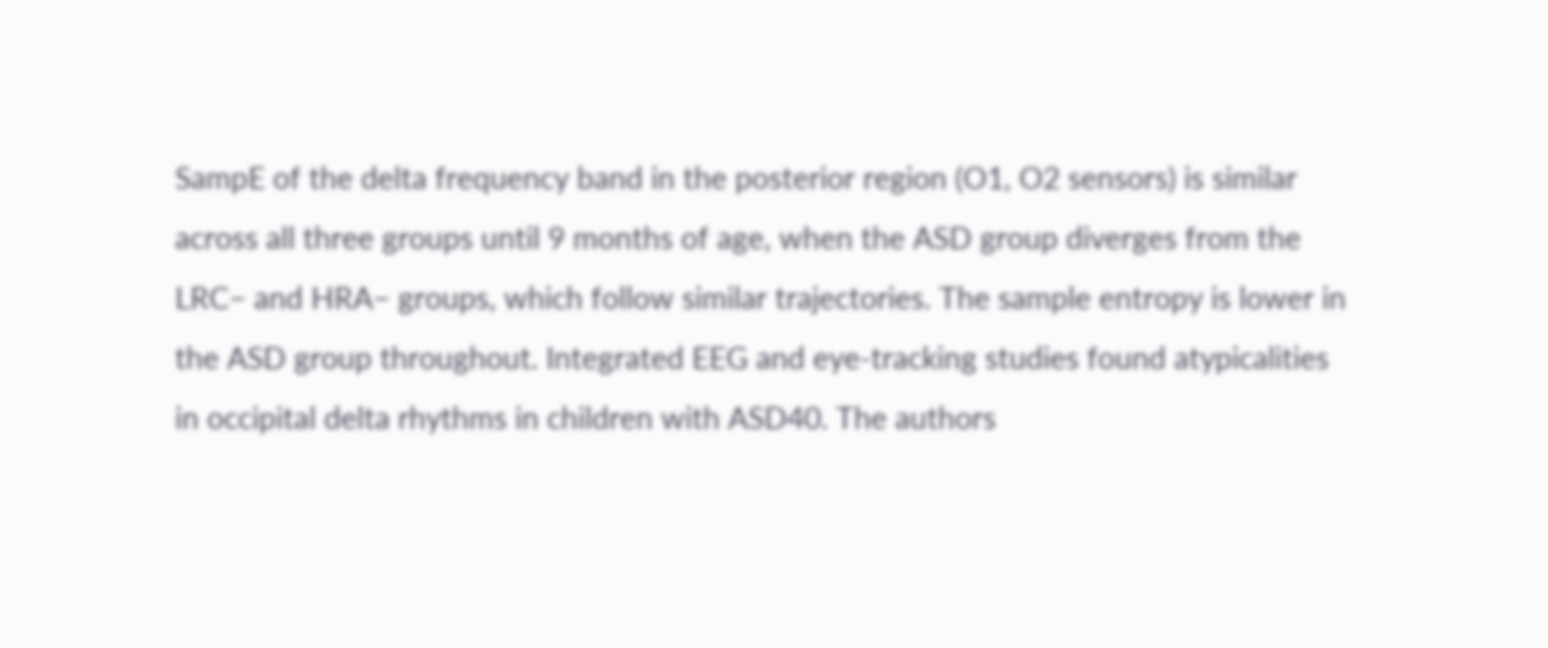SampE of the delta frequency band in the posterior region (O1, O2 sensors) is similar across all three groups until 9 months of age, when the ASD group diverges from the LRC− and HRA− groups, which follow similar trajectories. The sample entropy is lower in the ASD group throughout. Integrated EEG and eye-tracking studies found atypicalities in occipital delta rhythms in children with ASD40. The authors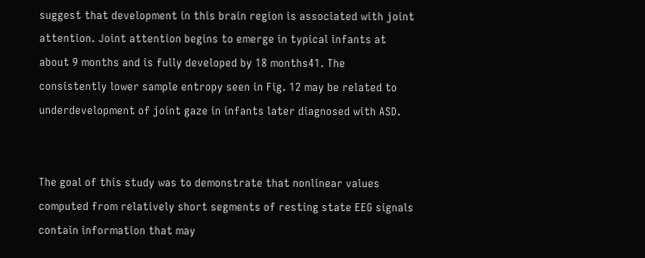suggest that development in this brain region is associated with joint attention. Joint attention begins to emerge in typical infants at about 9 months and is fully developed by 18 months41. The consistently lower sample entropy seen in Fig. 12 may be related to underdevelopment of joint gaze in infants later diagnosed with ASD.


The goal of this study was to demonstrate that nonlinear values computed from relatively short segments of resting state EEG signals contain information that may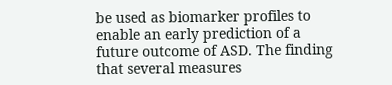be used as biomarker profiles to enable an early prediction of a future outcome of ASD. The finding that several measures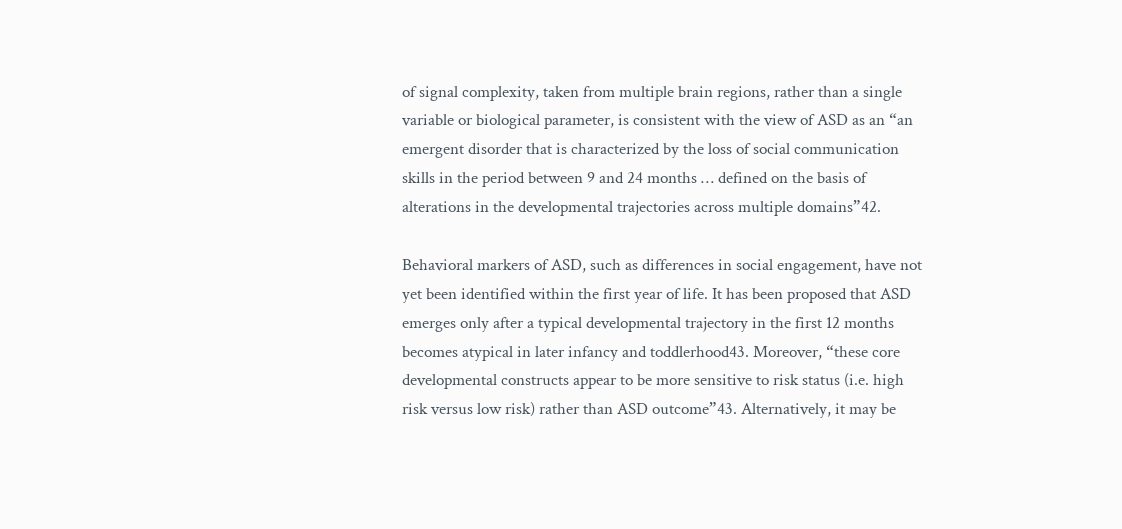of signal complexity, taken from multiple brain regions, rather than a single variable or biological parameter, is consistent with the view of ASD as an “an emergent disorder that is characterized by the loss of social communication skills in the period between 9 and 24 months … defined on the basis of alterations in the developmental trajectories across multiple domains”42.

Behavioral markers of ASD, such as differences in social engagement, have not yet been identified within the first year of life. It has been proposed that ASD emerges only after a typical developmental trajectory in the first 12 months becomes atypical in later infancy and toddlerhood43. Moreover, “these core developmental constructs appear to be more sensitive to risk status (i.e. high risk versus low risk) rather than ASD outcome”43. Alternatively, it may be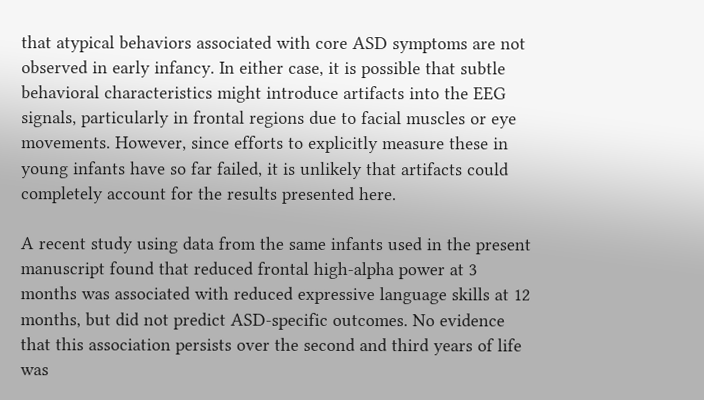that atypical behaviors associated with core ASD symptoms are not observed in early infancy. In either case, it is possible that subtle behavioral characteristics might introduce artifacts into the EEG signals, particularly in frontal regions due to facial muscles or eye movements. However, since efforts to explicitly measure these in young infants have so far failed, it is unlikely that artifacts could completely account for the results presented here.

A recent study using data from the same infants used in the present manuscript found that reduced frontal high-alpha power at 3 months was associated with reduced expressive language skills at 12 months, but did not predict ASD-specific outcomes. No evidence that this association persists over the second and third years of life was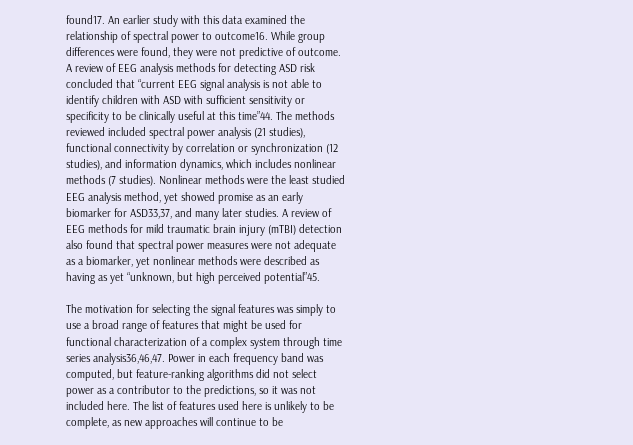found17. An earlier study with this data examined the relationship of spectral power to outcome16. While group differences were found, they were not predictive of outcome. A review of EEG analysis methods for detecting ASD risk concluded that “current EEG signal analysis is not able to identify children with ASD with sufficient sensitivity or specificity to be clinically useful at this time”44. The methods reviewed included spectral power analysis (21 studies), functional connectivity by correlation or synchronization (12 studies), and information dynamics, which includes nonlinear methods (7 studies). Nonlinear methods were the least studied EEG analysis method, yet showed promise as an early biomarker for ASD33,37, and many later studies. A review of EEG methods for mild traumatic brain injury (mTBI) detection also found that spectral power measures were not adequate as a biomarker, yet nonlinear methods were described as having as yet “unknown, but high perceived potential”45.

The motivation for selecting the signal features was simply to use a broad range of features that might be used for functional characterization of a complex system through time series analysis36,46,47. Power in each frequency band was computed, but feature-ranking algorithms did not select power as a contributor to the predictions, so it was not included here. The list of features used here is unlikely to be complete, as new approaches will continue to be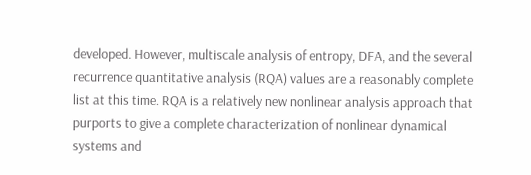developed. However, multiscale analysis of entropy, DFA, and the several recurrence quantitative analysis (RQA) values are a reasonably complete list at this time. RQA is a relatively new nonlinear analysis approach that purports to give a complete characterization of nonlinear dynamical systems and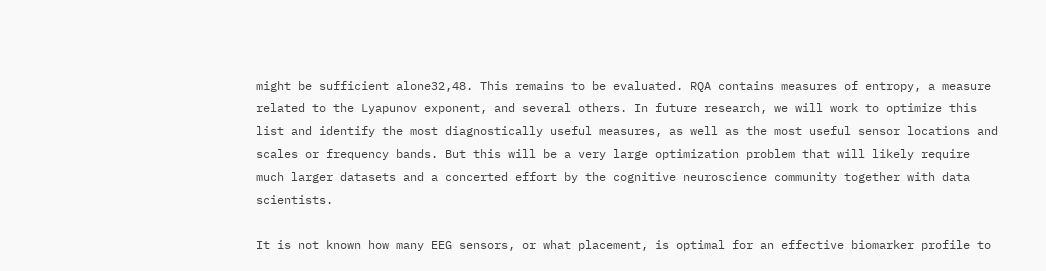might be sufficient alone32,48. This remains to be evaluated. RQA contains measures of entropy, a measure related to the Lyapunov exponent, and several others. In future research, we will work to optimize this list and identify the most diagnostically useful measures, as well as the most useful sensor locations and scales or frequency bands. But this will be a very large optimization problem that will likely require much larger datasets and a concerted effort by the cognitive neuroscience community together with data scientists.

It is not known how many EEG sensors, or what placement, is optimal for an effective biomarker profile to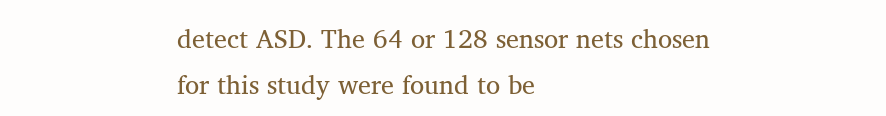detect ASD. The 64 or 128 sensor nets chosen for this study were found to be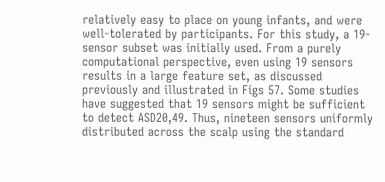relatively easy to place on young infants, and were well-tolerated by participants. For this study, a 19-sensor subset was initially used. From a purely computational perspective, even using 19 sensors results in a large feature set, as discussed previously and illustrated in Figs 57. Some studies have suggested that 19 sensors might be sufficient to detect ASD20,49. Thus, nineteen sensors uniformly distributed across the scalp using the standard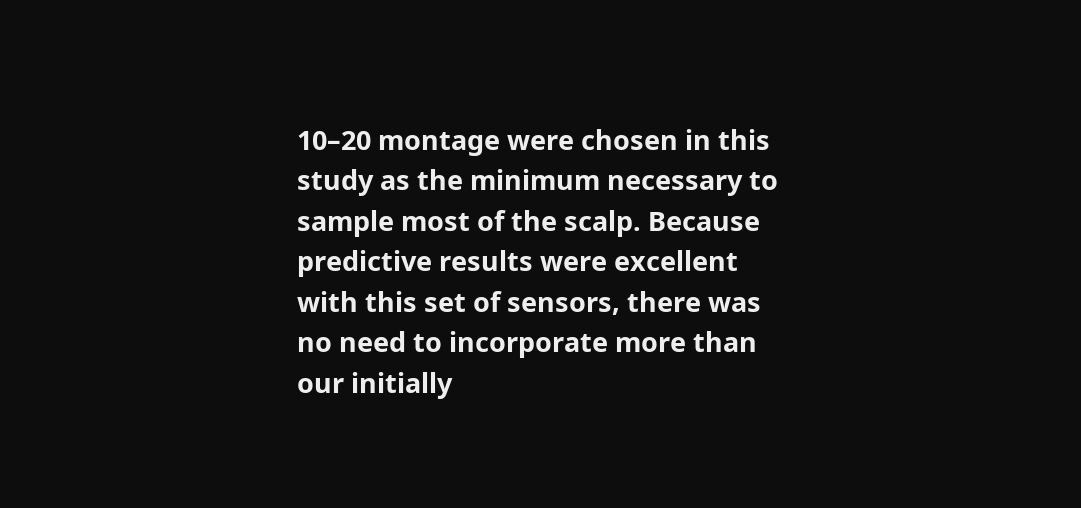10–20 montage were chosen in this study as the minimum necessary to sample most of the scalp. Because predictive results were excellent with this set of sensors, there was no need to incorporate more than our initially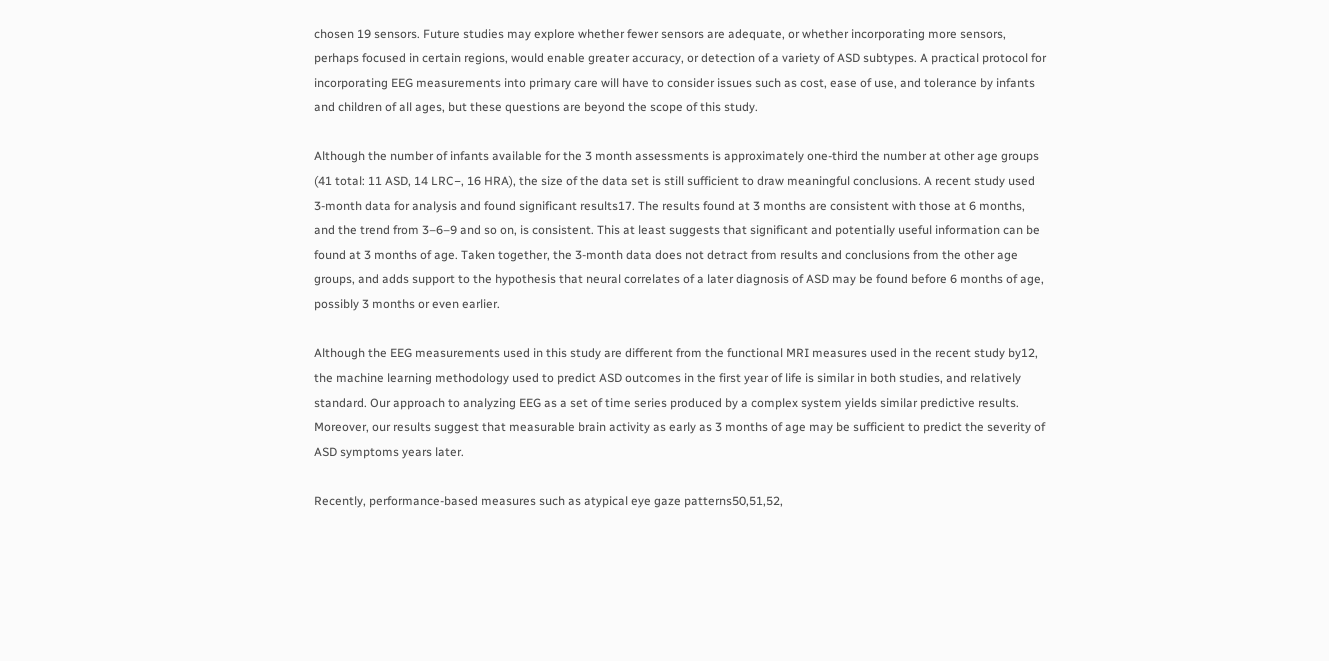chosen 19 sensors. Future studies may explore whether fewer sensors are adequate, or whether incorporating more sensors, perhaps focused in certain regions, would enable greater accuracy, or detection of a variety of ASD subtypes. A practical protocol for incorporating EEG measurements into primary care will have to consider issues such as cost, ease of use, and tolerance by infants and children of all ages, but these questions are beyond the scope of this study.

Although the number of infants available for the 3 month assessments is approximately one-third the number at other age groups (41 total: 11 ASD, 14 LRC−, 16 HRA), the size of the data set is still sufficient to draw meaningful conclusions. A recent study used 3-month data for analysis and found significant results17. The results found at 3 months are consistent with those at 6 months, and the trend from 3–6–9 and so on, is consistent. This at least suggests that significant and potentially useful information can be found at 3 months of age. Taken together, the 3-month data does not detract from results and conclusions from the other age groups, and adds support to the hypothesis that neural correlates of a later diagnosis of ASD may be found before 6 months of age, possibly 3 months or even earlier.

Although the EEG measurements used in this study are different from the functional MRI measures used in the recent study by12, the machine learning methodology used to predict ASD outcomes in the first year of life is similar in both studies, and relatively standard. Our approach to analyzing EEG as a set of time series produced by a complex system yields similar predictive results. Moreover, our results suggest that measurable brain activity as early as 3 months of age may be sufficient to predict the severity of ASD symptoms years later.

Recently, performance-based measures such as atypical eye gaze patterns50,51,52,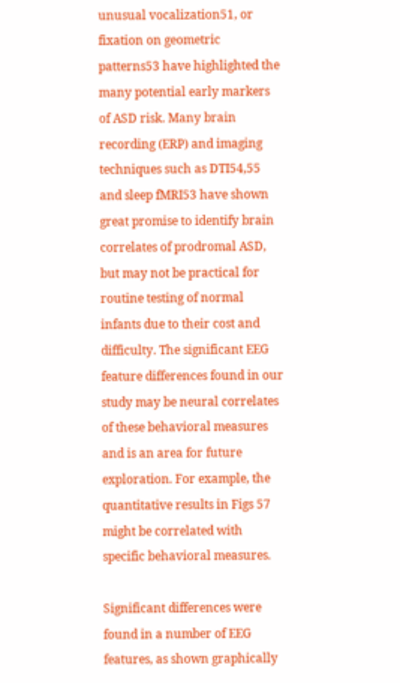unusual vocalization51, or fixation on geometric patterns53 have highlighted the many potential early markers of ASD risk. Many brain recording (ERP) and imaging techniques such as DTI54,55 and sleep fMRI53 have shown great promise to identify brain correlates of prodromal ASD, but may not be practical for routine testing of normal infants due to their cost and difficulty. The significant EEG feature differences found in our study may be neural correlates of these behavioral measures and is an area for future exploration. For example, the quantitative results in Figs 57 might be correlated with specific behavioral measures.

Significant differences were found in a number of EEG features, as shown graphically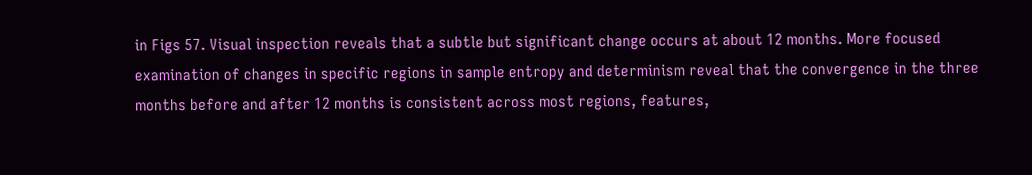in Figs 57. Visual inspection reveals that a subtle but significant change occurs at about 12 months. More focused examination of changes in specific regions in sample entropy and determinism reveal that the convergence in the three months before and after 12 months is consistent across most regions, features,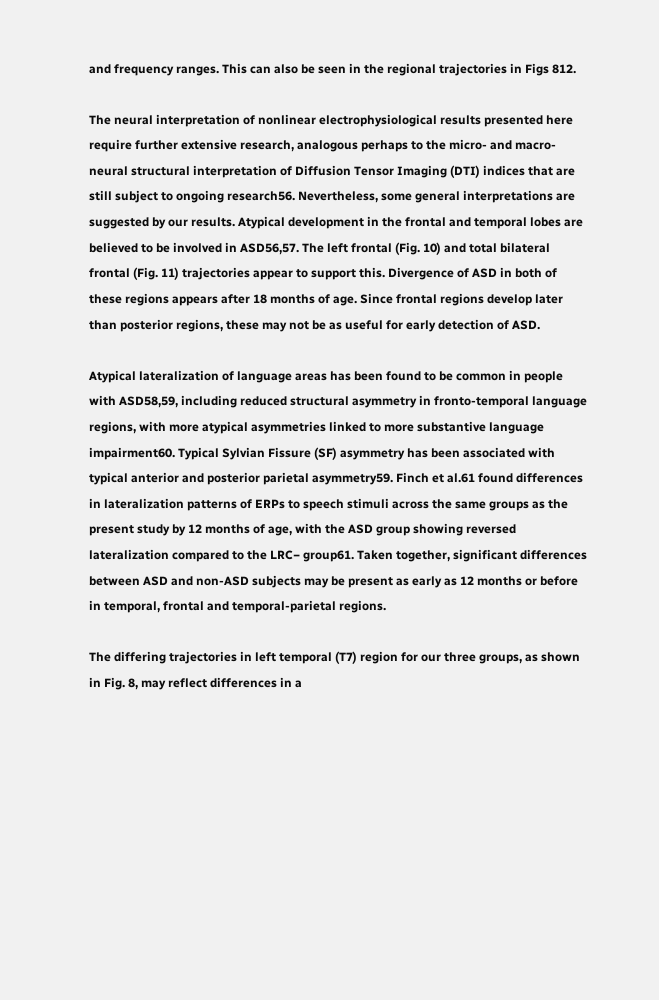and frequency ranges. This can also be seen in the regional trajectories in Figs 812.

The neural interpretation of nonlinear electrophysiological results presented here require further extensive research, analogous perhaps to the micro- and macro- neural structural interpretation of Diffusion Tensor Imaging (DTI) indices that are still subject to ongoing research56. Nevertheless, some general interpretations are suggested by our results. Atypical development in the frontal and temporal lobes are believed to be involved in ASD56,57. The left frontal (Fig. 10) and total bilateral frontal (Fig. 11) trajectories appear to support this. Divergence of ASD in both of these regions appears after 18 months of age. Since frontal regions develop later than posterior regions, these may not be as useful for early detection of ASD.

Atypical lateralization of language areas has been found to be common in people with ASD58,59, including reduced structural asymmetry in fronto-temporal language regions, with more atypical asymmetries linked to more substantive language impairment60. Typical Sylvian Fissure (SF) asymmetry has been associated with typical anterior and posterior parietal asymmetry59. Finch et al.61 found differences in lateralization patterns of ERPs to speech stimuli across the same groups as the present study by 12 months of age, with the ASD group showing reversed lateralization compared to the LRC− group61. Taken together, significant differences between ASD and non-ASD subjects may be present as early as 12 months or before in temporal, frontal and temporal-parietal regions.

The differing trajectories in left temporal (T7) region for our three groups, as shown in Fig. 8, may reflect differences in a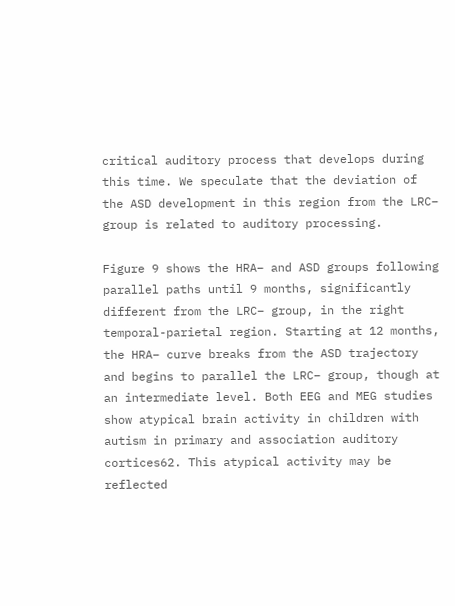critical auditory process that develops during this time. We speculate that the deviation of the ASD development in this region from the LRC− group is related to auditory processing.

Figure 9 shows the HRA− and ASD groups following parallel paths until 9 months, significantly different from the LRC− group, in the right temporal-parietal region. Starting at 12 months, the HRA− curve breaks from the ASD trajectory and begins to parallel the LRC− group, though at an intermediate level. Both EEG and MEG studies show atypical brain activity in children with autism in primary and association auditory cortices62. This atypical activity may be reflected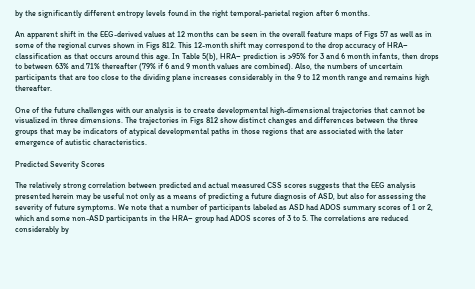by the significantly different entropy levels found in the right temporal-parietal region after 6 months.

An apparent shift in the EEG-derived values at 12 months can be seen in the overall feature maps of Figs 57 as well as in some of the regional curves shown in Figs 812. This 12-month shift may correspond to the drop accuracy of HRA− classification as that occurs around this age. In Table 5(b), HRA− prediction is >95% for 3 and 6 month infants, then drops to between 63% and 71% thereafter (79% if 6 and 9 month values are combined). Also, the numbers of uncertain participants that are too close to the dividing plane increases considerably in the 9 to 12 month range and remains high thereafter.

One of the future challenges with our analysis is to create developmental high-dimensional trajectories that cannot be visualized in three dimensions. The trajectories in Figs 812 show distinct changes and differences between the three groups that may be indicators of atypical developmental paths in those regions that are associated with the later emergence of autistic characteristics.

Predicted Severity Scores

The relatively strong correlation between predicted and actual measured CSS scores suggests that the EEG analysis presented herein may be useful not only as a means of predicting a future diagnosis of ASD, but also for assessing the severity of future symptoms. We note that a number of participants labeled as ASD had ADOS summary scores of 1 or 2, which and some non-ASD participants in the HRA− group had ADOS scores of 3 to 5. The correlations are reduced considerably by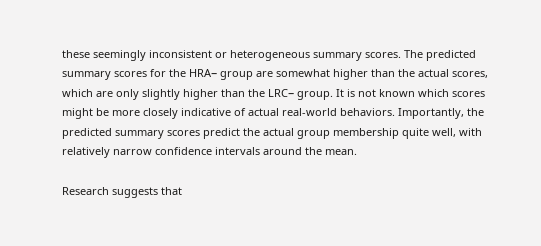these seemingly inconsistent or heterogeneous summary scores. The predicted summary scores for the HRA− group are somewhat higher than the actual scores, which are only slightly higher than the LRC− group. It is not known which scores might be more closely indicative of actual real-world behaviors. Importantly, the predicted summary scores predict the actual group membership quite well, with relatively narrow confidence intervals around the mean.

Research suggests that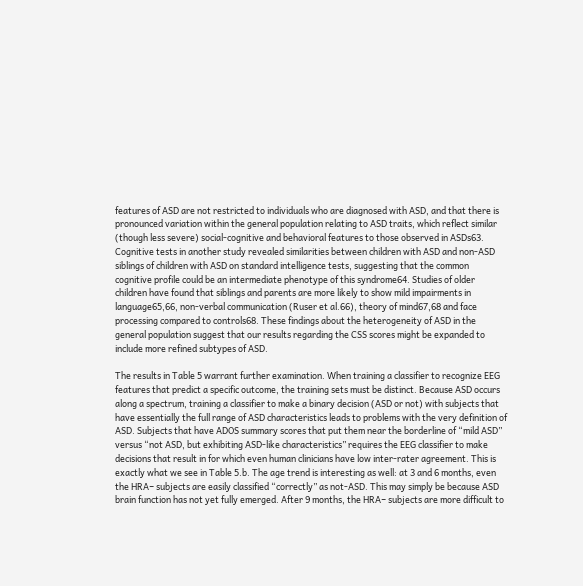features of ASD are not restricted to individuals who are diagnosed with ASD, and that there is pronounced variation within the general population relating to ASD traits, which reflect similar (though less severe) social-cognitive and behavioral features to those observed in ASDs63. Cognitive tests in another study revealed similarities between children with ASD and non-ASD siblings of children with ASD on standard intelligence tests, suggesting that the common cognitive profile could be an intermediate phenotype of this syndrome64. Studies of older children have found that siblings and parents are more likely to show mild impairments in language65,66, non-verbal communication (Ruser et al.66), theory of mind67,68 and face processing compared to controls68. These findings about the heterogeneity of ASD in the general population suggest that our results regarding the CSS scores might be expanded to include more refined subtypes of ASD.

The results in Table 5 warrant further examination. When training a classifier to recognize EEG features that predict a specific outcome, the training sets must be distinct. Because ASD occurs along a spectrum, training a classifier to make a binary decision (ASD or not) with subjects that have essentially the full range of ASD characteristics leads to problems with the very definition of ASD. Subjects that have ADOS summary scores that put them near the borderline of “mild ASD” versus “not ASD, but exhibiting ASD-like characteristics” requires the EEG classifier to make decisions that result in for which even human clinicians have low inter-rater agreement. This is exactly what we see in Table 5.b. The age trend is interesting as well: at 3 and 6 months, even the HRA− subjects are easily classified “correctly” as not-ASD. This may simply be because ASD brain function has not yet fully emerged. After 9 months, the HRA− subjects are more difficult to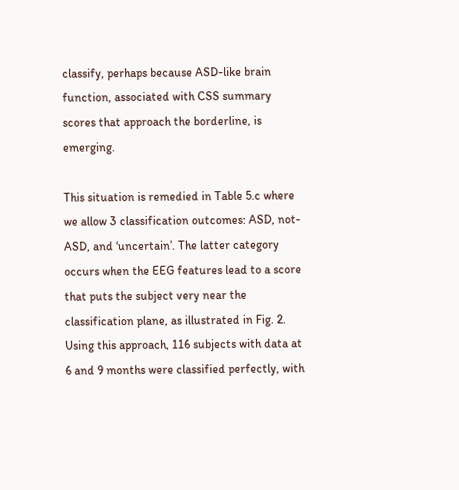classify, perhaps because ASD-like brain function, associated with CSS summary scores that approach the borderline, is emerging.

This situation is remedied in Table 5.c where we allow 3 classification outcomes: ASD, not-ASD, and ‘uncertain’. The latter category occurs when the EEG features lead to a score that puts the subject very near the classification plane, as illustrated in Fig. 2. Using this approach, 116 subjects with data at 6 and 9 months were classified perfectly, with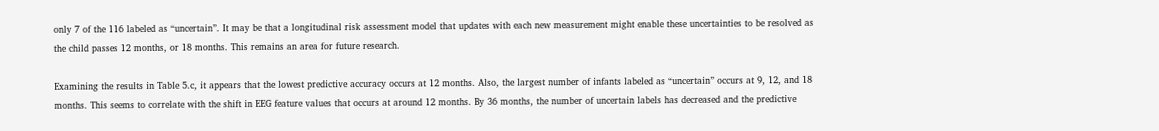only 7 of the 116 labeled as “uncertain”. It may be that a longitudinal risk assessment model that updates with each new measurement might enable these uncertainties to be resolved as the child passes 12 months, or 18 months. This remains an area for future research.

Examining the results in Table 5.c, it appears that the lowest predictive accuracy occurs at 12 months. Also, the largest number of infants labeled as “uncertain” occurs at 9, 12, and 18 months. This seems to correlate with the shift in EEG feature values that occurs at around 12 months. By 36 months, the number of uncertain labels has decreased and the predictive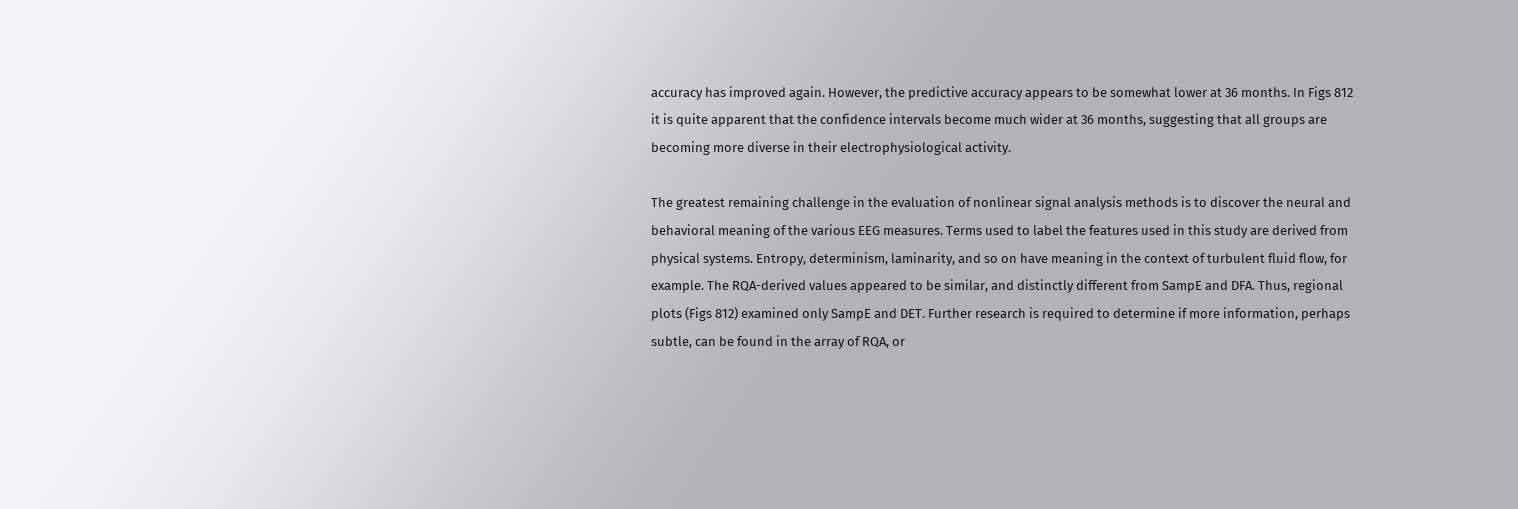accuracy has improved again. However, the predictive accuracy appears to be somewhat lower at 36 months. In Figs 812 it is quite apparent that the confidence intervals become much wider at 36 months, suggesting that all groups are becoming more diverse in their electrophysiological activity.

The greatest remaining challenge in the evaluation of nonlinear signal analysis methods is to discover the neural and behavioral meaning of the various EEG measures. Terms used to label the features used in this study are derived from physical systems. Entropy, determinism, laminarity, and so on have meaning in the context of turbulent fluid flow, for example. The RQA-derived values appeared to be similar, and distinctly different from SampE and DFA. Thus, regional plots (Figs 812) examined only SampE and DET. Further research is required to determine if more information, perhaps subtle, can be found in the array of RQA, or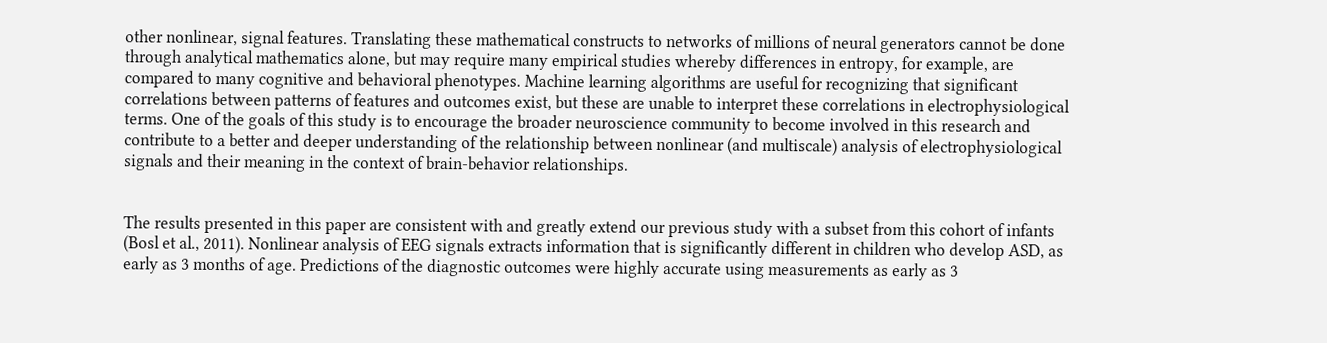other nonlinear, signal features. Translating these mathematical constructs to networks of millions of neural generators cannot be done through analytical mathematics alone, but may require many empirical studies whereby differences in entropy, for example, are compared to many cognitive and behavioral phenotypes. Machine learning algorithms are useful for recognizing that significant correlations between patterns of features and outcomes exist, but these are unable to interpret these correlations in electrophysiological terms. One of the goals of this study is to encourage the broader neuroscience community to become involved in this research and contribute to a better and deeper understanding of the relationship between nonlinear (and multiscale) analysis of electrophysiological signals and their meaning in the context of brain-behavior relationships.


The results presented in this paper are consistent with and greatly extend our previous study with a subset from this cohort of infants (Bosl et al., 2011). Nonlinear analysis of EEG signals extracts information that is significantly different in children who develop ASD, as early as 3 months of age. Predictions of the diagnostic outcomes were highly accurate using measurements as early as 3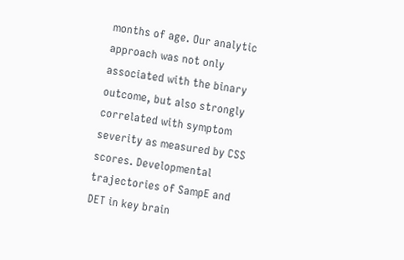months of age. Our analytic approach was not only associated with the binary outcome, but also strongly correlated with symptom severity as measured by CSS scores. Developmental trajectories of SampE and DET in key brain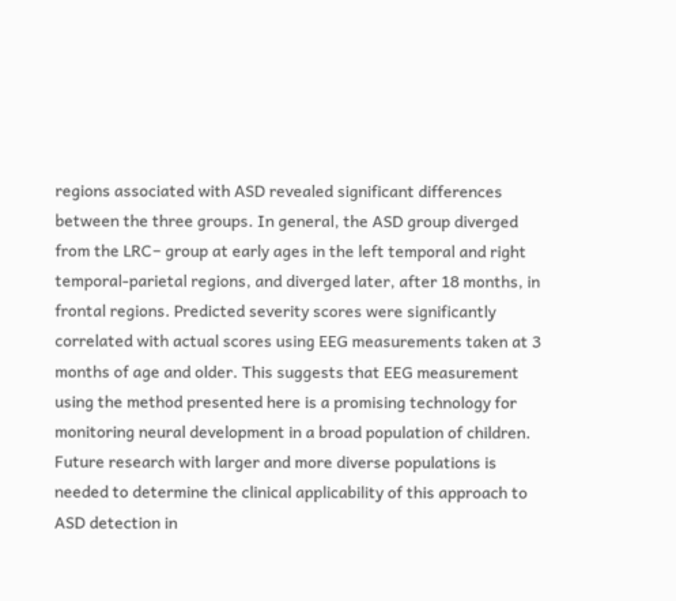regions associated with ASD revealed significant differences between the three groups. In general, the ASD group diverged from the LRC− group at early ages in the left temporal and right temporal-parietal regions, and diverged later, after 18 months, in frontal regions. Predicted severity scores were significantly correlated with actual scores using EEG measurements taken at 3 months of age and older. This suggests that EEG measurement using the method presented here is a promising technology for monitoring neural development in a broad population of children. Future research with larger and more diverse populations is needed to determine the clinical applicability of this approach to ASD detection in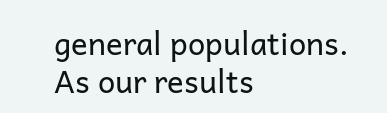general populations. As our results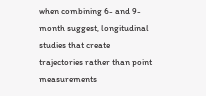when combining 6- and 9-month suggest, longitudinal studies that create trajectories rather than point measurements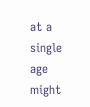at a single age might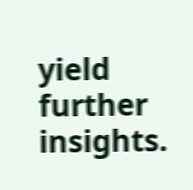yield further insights.